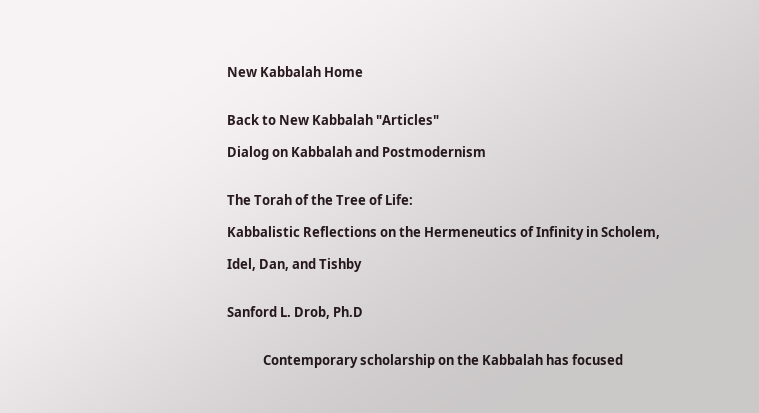New Kabbalah Home


Back to New Kabbalah "Articles"

Dialog on Kabbalah and Postmodernism


The Torah of the Tree of Life:

Kabbalistic Reflections on the Hermeneutics of Infinity in Scholem,

Idel, Dan, and Tishby


Sanford L. Drob, Ph.D


            Contemporary scholarship on the Kabbalah has focused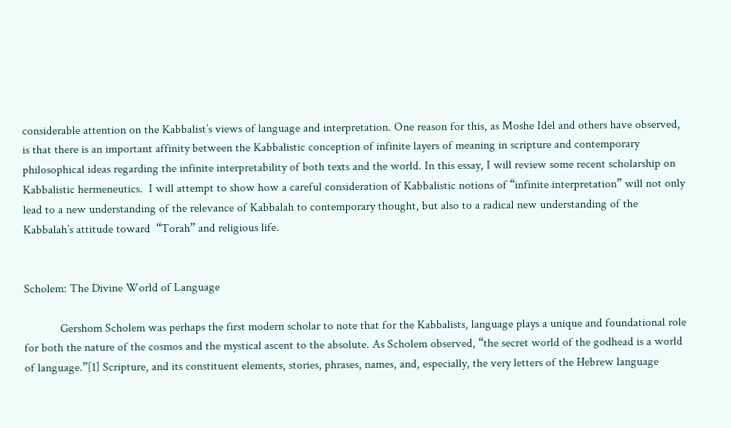considerable attention on the Kabbalist’s views of language and interpretation. One reason for this, as Moshe Idel and others have observed, is that there is an important affinity between the Kabbalistic conception of infinite layers of meaning in scripture and contemporary philosophical ideas regarding the infinite interpretability of both texts and the world. In this essay, I will review some recent scholarship on Kabbalistic hermeneutics.  I will attempt to show how a careful consideration of Kabbalistic notions of “infinite interpretation” will not only lead to a new understanding of the relevance of Kabbalah to contemporary thought, but also to a radical new understanding of the Kabbalah’s attitude toward  “Torah” and religious life.


Scholem: The Divine World of Language

            Gershom Scholem was perhaps the first modern scholar to note that for the Kabbalists, language plays a unique and foundational role for both the nature of the cosmos and the mystical ascent to the absolute. As Scholem observed, “the secret world of the godhead is a world of language.”[1] Scripture, and its constituent elements, stories, phrases, names, and, especially, the very letters of the Hebrew language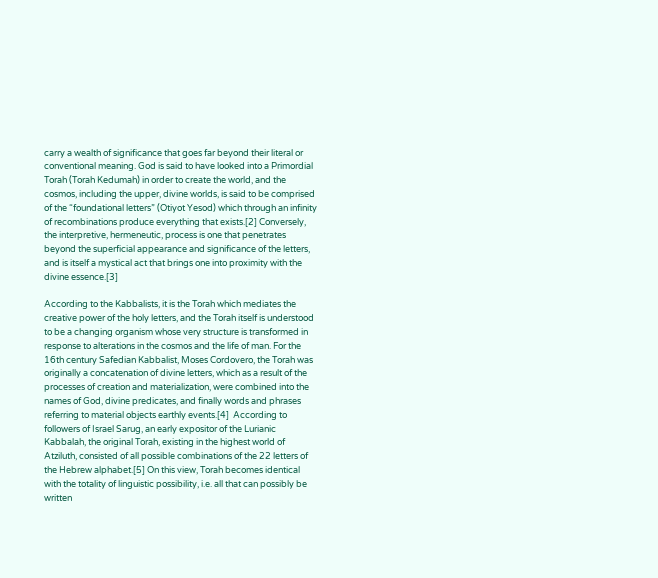carry a wealth of significance that goes far beyond their literal or conventional meaning. God is said to have looked into a Primordial Torah (Torah Kedumah) in order to create the world, and the cosmos, including the upper, divine worlds, is said to be comprised of the “foundational letters” (Otiyot Yesod) which through an infinity of recombinations produce everything that exists.[2] Conversely, the interpretive, hermeneutic, process is one that penetrates beyond the superficial appearance and significance of the letters, and is itself a mystical act that brings one into proximity with the divine essence.[3]

According to the Kabbalists, it is the Torah which mediates the creative power of the holy letters, and the Torah itself is understood to be a changing organism whose very structure is transformed in response to alterations in the cosmos and the life of man. For the 16th century Safedian Kabbalist, Moses Cordovero, the Torah was originally a concatenation of divine letters, which as a result of the processes of creation and materialization, were combined into the names of God, divine predicates, and finally words and phrases referring to material objects earthly events.[4]  According to followers of Israel Sarug, an early expositor of the Lurianic Kabbalah, the original Torah, existing in the highest world of Atziluth, consisted of all possible combinations of the 22 letters of the Hebrew alphabet.[5] On this view, Torah becomes identical with the totality of linguistic possibility, i.e. all that can possibly be written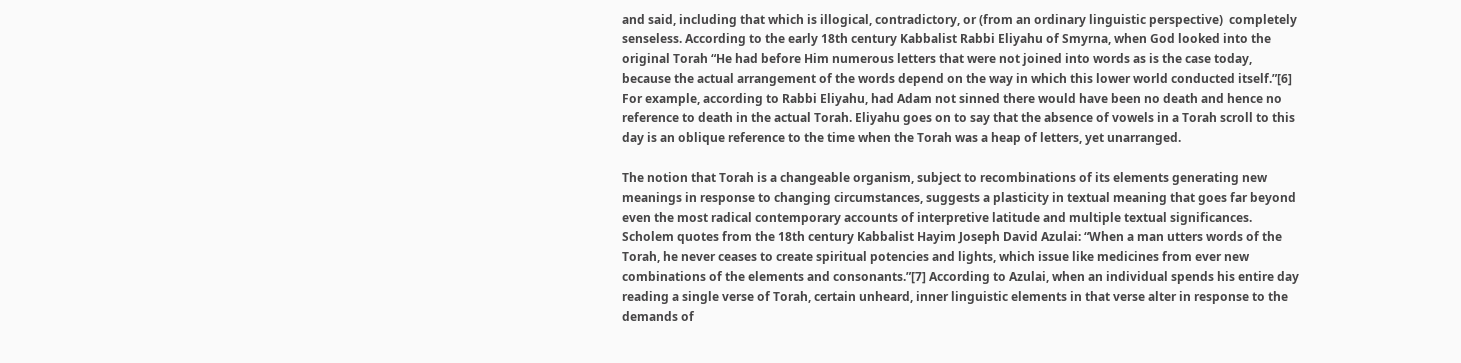and said, including that which is illogical, contradictory, or (from an ordinary linguistic perspective)  completely senseless. According to the early 18th century Kabbalist Rabbi Eliyahu of Smyrna, when God looked into the original Torah “He had before Him numerous letters that were not joined into words as is the case today, because the actual arrangement of the words depend on the way in which this lower world conducted itself.”[6] For example, according to Rabbi Eliyahu, had Adam not sinned there would have been no death and hence no reference to death in the actual Torah. Eliyahu goes on to say that the absence of vowels in a Torah scroll to this day is an oblique reference to the time when the Torah was a heap of letters, yet unarranged.

The notion that Torah is a changeable organism, subject to recombinations of its elements generating new meanings in response to changing circumstances, suggests a plasticity in textual meaning that goes far beyond even the most radical contemporary accounts of interpretive latitude and multiple textual significances. Scholem quotes from the 18th century Kabbalist Hayim Joseph David Azulai: “When a man utters words of the Torah, he never ceases to create spiritual potencies and lights, which issue like medicines from ever new combinations of the elements and consonants.”[7] According to Azulai, when an individual spends his entire day reading a single verse of Torah, certain unheard, inner linguistic elements in that verse alter in response to the demands of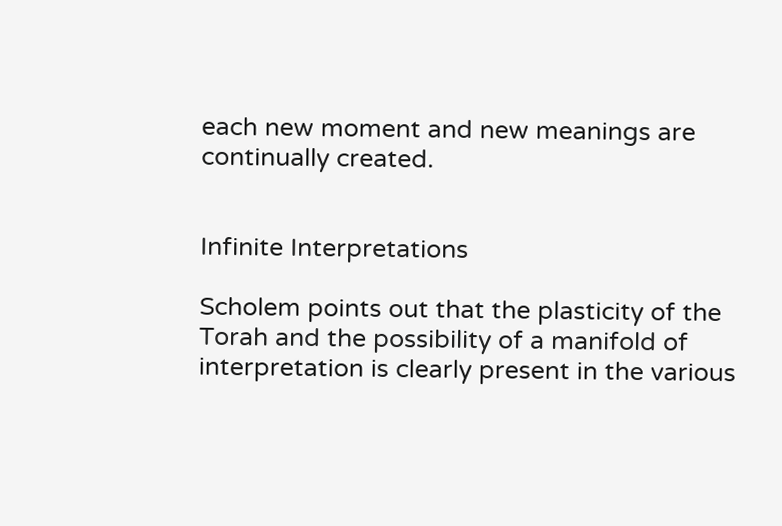each new moment and new meanings are continually created.


Infinite Interpretations

Scholem points out that the plasticity of the Torah and the possibility of a manifold of interpretation is clearly present in the various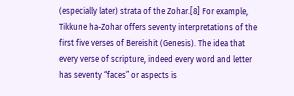(especially later) strata of the Zohar.[8] For example, Tikkune ha-Zohar offers seventy interpretations of the first five verses of Bereishit (Genesis). The idea that every verse of scripture, indeed every word and letter has seventy “faces” or aspects is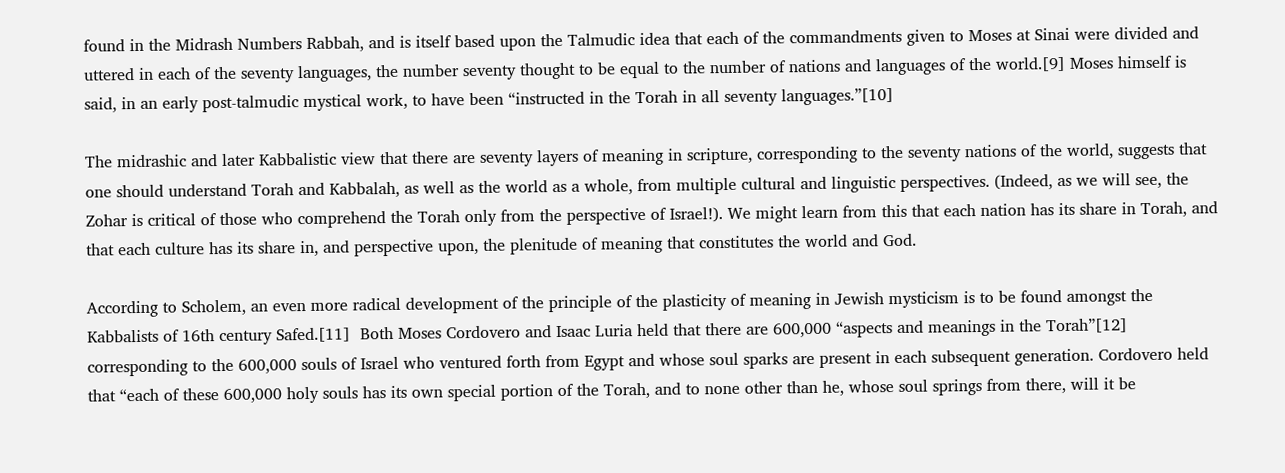found in the Midrash Numbers Rabbah, and is itself based upon the Talmudic idea that each of the commandments given to Moses at Sinai were divided and uttered in each of the seventy languages, the number seventy thought to be equal to the number of nations and languages of the world.[9] Moses himself is said, in an early post-talmudic mystical work, to have been “instructed in the Torah in all seventy languages.”[10]

The midrashic and later Kabbalistic view that there are seventy layers of meaning in scripture, corresponding to the seventy nations of the world, suggests that one should understand Torah and Kabbalah, as well as the world as a whole, from multiple cultural and linguistic perspectives. (Indeed, as we will see, the Zohar is critical of those who comprehend the Torah only from the perspective of Israel!). We might learn from this that each nation has its share in Torah, and that each culture has its share in, and perspective upon, the plenitude of meaning that constitutes the world and God.

According to Scholem, an even more radical development of the principle of the plasticity of meaning in Jewish mysticism is to be found amongst the Kabbalists of 16th century Safed.[11]  Both Moses Cordovero and Isaac Luria held that there are 600,000 “aspects and meanings in the Torah”[12] corresponding to the 600,000 souls of Israel who ventured forth from Egypt and whose soul sparks are present in each subsequent generation. Cordovero held that “each of these 600,000 holy souls has its own special portion of the Torah, and to none other than he, whose soul springs from there, will it be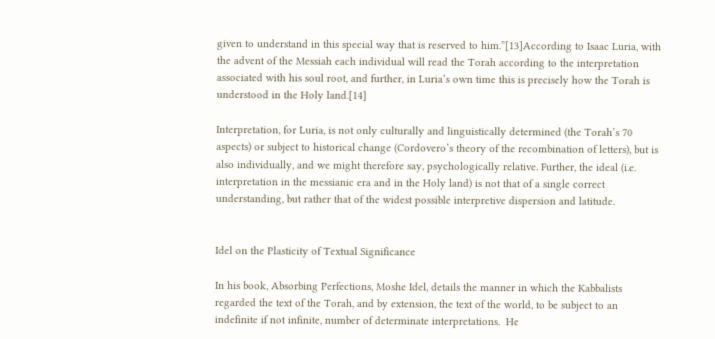given to understand in this special way that is reserved to him.”[13]According to Isaac Luria, with the advent of the Messiah each individual will read the Torah according to the interpretation associated with his soul root, and further, in Luria’s own time this is precisely how the Torah is understood in the Holy land.[14]

Interpretation, for Luria, is not only culturally and linguistically determined (the Torah’s 70 aspects) or subject to historical change (Cordovero’s theory of the recombination of letters), but is also individually, and we might therefore say, psychologically relative. Further, the ideal (i.e. interpretation in the messianic era and in the Holy land) is not that of a single correct understanding, but rather that of the widest possible interpretive dispersion and latitude.


Idel on the Plasticity of Textual Significance

In his book, Absorbing Perfections, Moshe Idel, details the manner in which the Kabbalists regarded the text of the Torah, and by extension, the text of the world, to be subject to an indefinite if not infinite, number of determinate interpretations.  He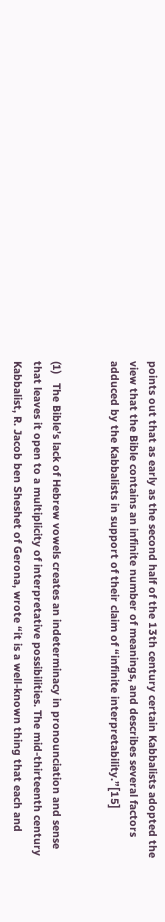points out that as early as the second half of the 13th century certain Kabbalists adopted the view that the Bible contains an infinite number of meanings, and describes several factors adduced by the Kabbalists in support of their claim of “infinite interpretability.”[15]


(1)   The Bible’s lack of Hebrew vowels creates an indeterminacy in pronounciation and sense that leaves it open to a multiplicity of interpretative possibilities. The mid-thirteenth century Kabbalist, R. Jacob ben Sheshet of Gerona, wrote “it is a well-known thing that each and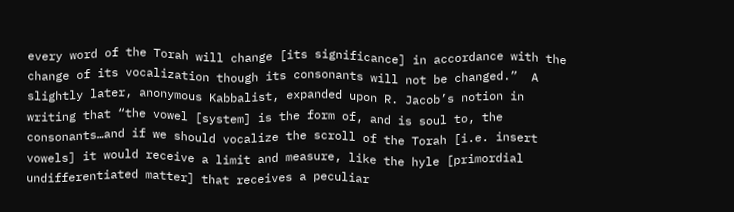every word of the Torah will change [its significance] in accordance with the change of its vocalization though its consonants will not be changed.”  A slightly later, anonymous Kabbalist, expanded upon R. Jacob’s notion in writing that “the vowel [system] is the form of, and is soul to, the consonants…and if we should vocalize the scroll of the Torah [i.e. insert vowels] it would receive a limit and measure, like the hyle [primordial undifferentiated matter] that receives a peculiar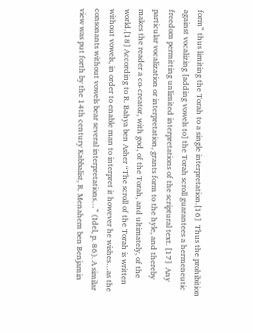form” thus limiting the Torah to a single interpretation.[16]  Thus the prohibition against vocalizing [adding vowels to] the Torah scroll guarantees a hermeneutic freedom permitting unlimited interpretations of the scriptural text. [17]  Any particular vocalization or interpretation, grants form to the hyle, and thereby makes the reader a co-creator, with god, of the Torah, and ultimately, of the world.[18] According to R. Bahya ben Asher “The scroll of the Torah is written without vowels, in order to enable man to interpret it however he wishes…as the consonants without vowels bear several interpretations…” (Idel, p. 86). A similar view was put forth by the 14th century Kabbalist, R. Menahem ben Benjamin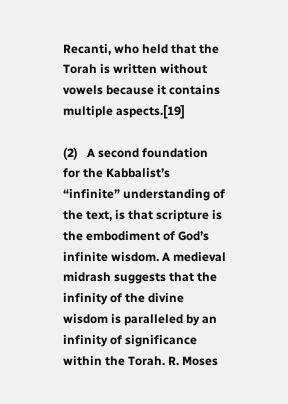Recanti, who held that the Torah is written without vowels because it contains multiple aspects.[19]

(2)   A second foundation for the Kabbalist’s “infinite” understanding of the text, is that scripture is the embodiment of God’s infinite wisdom. A medieval midrash suggests that the infinity of the divine wisdom is paralleled by an infinity of significance within the Torah. R. Moses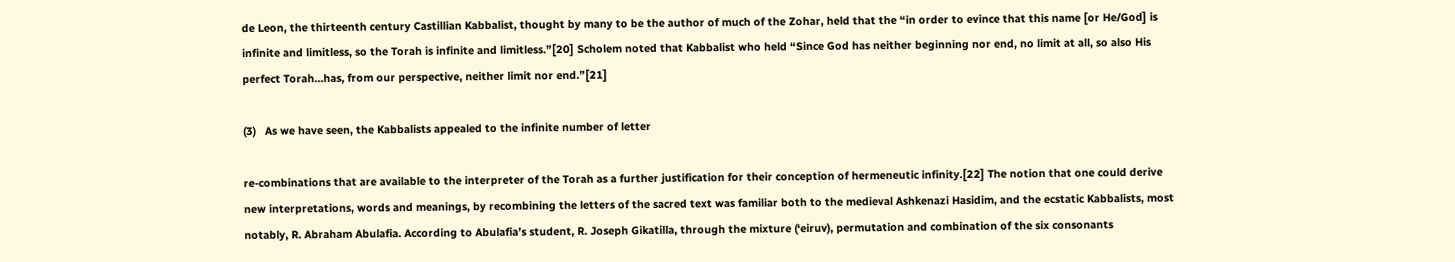de Leon, the thirteenth century Castillian Kabbalist, thought by many to be the author of much of the Zohar, held that the “in order to evince that this name [or He/God] is infinite and limitless, so the Torah is infinite and limitless.”[20] Scholem noted that Kabbalist who held “Since God has neither beginning nor end, no limit at all, so also His perfect Torah…has, from our perspective, neither limit nor end.”[21]

(3)   As we have seen, the Kabbalists appealed to the infinite number of letter

re-combinations that are available to the interpreter of the Torah as a further justification for their conception of hermeneutic infinity.[22] The notion that one could derive new interpretations, words and meanings, by recombining the letters of the sacred text was familiar both to the medieval Ashkenazi Hasidim, and the ecstatic Kabbalists, most notably, R. Abraham Abulafia. According to Abulafia’s student, R. Joseph Gikatilla, through the mixture (‘eiruv), permutation and combination of the six consonants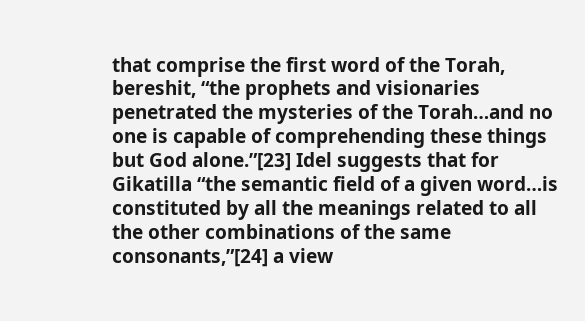that comprise the first word of the Torah, bereshit, “the prophets and visionaries penetrated the mysteries of the Torah…and no one is capable of comprehending these things but God alone.”[23] Idel suggests that for Gikatilla “the semantic field of a given word…is constituted by all the meanings related to all the other combinations of the same consonants,”[24] a view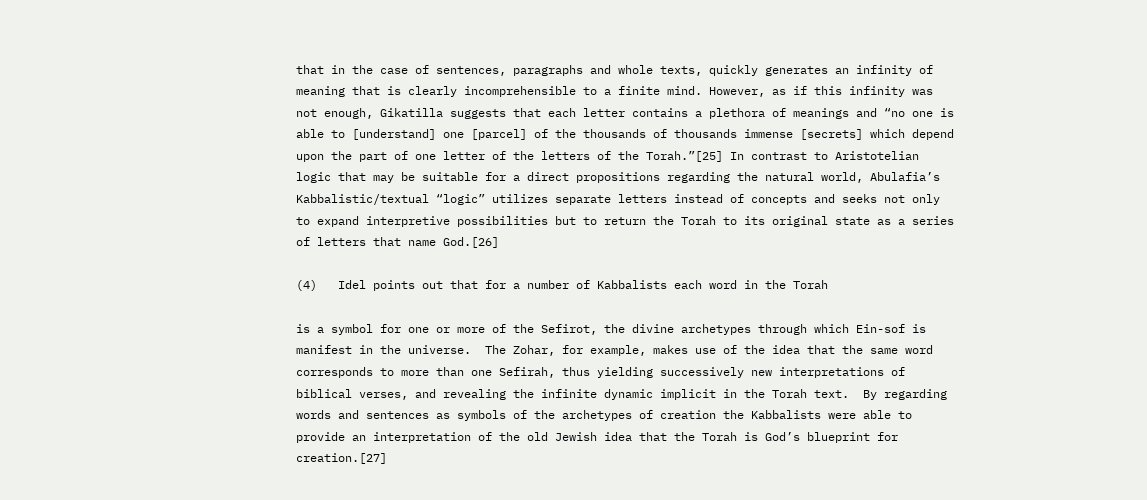that in the case of sentences, paragraphs and whole texts, quickly generates an infinity of meaning that is clearly incomprehensible to a finite mind. However, as if this infinity was not enough, Gikatilla suggests that each letter contains a plethora of meanings and “no one is able to [understand] one [parcel] of the thousands of thousands immense [secrets] which depend upon the part of one letter of the letters of the Torah.”[25] In contrast to Aristotelian logic that may be suitable for a direct propositions regarding the natural world, Abulafia’s Kabbalistic/textual “logic” utilizes separate letters instead of concepts and seeks not only to expand interpretive possibilities but to return the Torah to its original state as a series of letters that name God.[26]

(4)   Idel points out that for a number of Kabbalists each word in the Torah

is a symbol for one or more of the Sefirot, the divine archetypes through which Ein-sof is manifest in the universe.  The Zohar, for example, makes use of the idea that the same word corresponds to more than one Sefirah, thus yielding successively new interpretations of biblical verses, and revealing the infinite dynamic implicit in the Torah text.  By regarding words and sentences as symbols of the archetypes of creation the Kabbalists were able to provide an interpretation of the old Jewish idea that the Torah is God’s blueprint for creation.[27]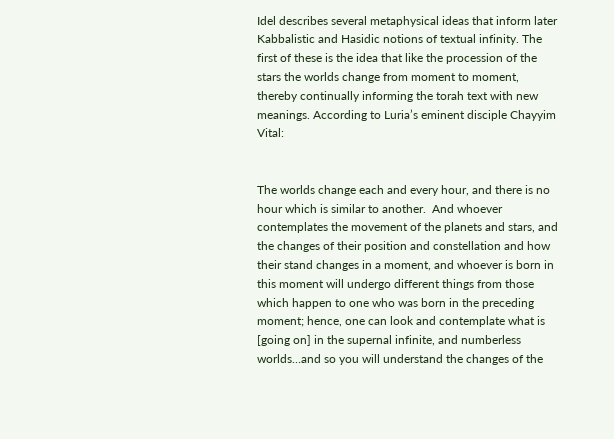Idel describes several metaphysical ideas that inform later Kabbalistic and Hasidic notions of textual infinity. The first of these is the idea that like the procession of the stars the worlds change from moment to moment, thereby continually informing the torah text with new meanings. According to Luria’s eminent disciple Chayyim Vital:


The worlds change each and every hour, and there is no hour which is similar to another.  And whoever contemplates the movement of the planets and stars, and the changes of their position and constellation and how their stand changes in a moment, and whoever is born in this moment will undergo different things from those which happen to one who was born in the preceding moment; hence, one can look and contemplate what is [going on] in the supernal infinite, and numberless worlds…and so you will understand the changes of the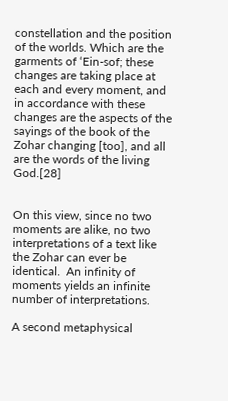constellation and the position of the worlds. Which are the garments of ‘Ein-sof; these changes are taking place at each and every moment, and in accordance with these changes are the aspects of the sayings of the book of the Zohar changing [too], and all are the words of the living God.[28]


On this view, since no two moments are alike, no two interpretations of a text like the Zohar can ever be identical.  An infinity of moments yields an infinite number of interpretations.

A second metaphysical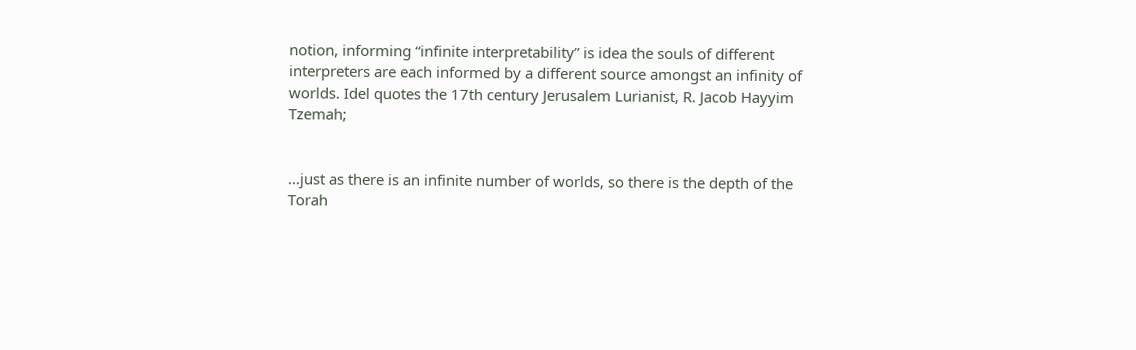notion, informing “infinite interpretability” is idea the souls of different interpreters are each informed by a different source amongst an infinity of worlds. Idel quotes the 17th century Jerusalem Lurianist, R. Jacob Hayyim Tzemah;


...just as there is an infinite number of worlds, so there is the depth of the Torah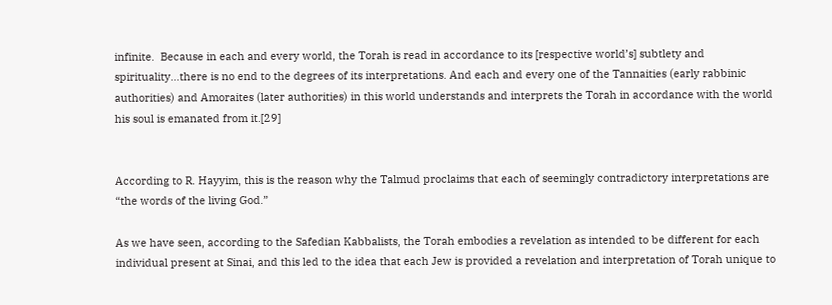infinite.  Because in each and every world, the Torah is read in accordance to its [respective world’s] subtlety and spirituality…there is no end to the degrees of its interpretations. And each and every one of the Tannaities (early rabbinic authorities) and Amoraites (later authorities) in this world understands and interprets the Torah in accordance with the world his soul is emanated from it.[29]


According to R. Hayyim, this is the reason why the Talmud proclaims that each of seemingly contradictory interpretations are “the words of the living God.”

As we have seen, according to the Safedian Kabbalists, the Torah embodies a revelation as intended to be different for each individual present at Sinai, and this led to the idea that each Jew is provided a revelation and interpretation of Torah unique to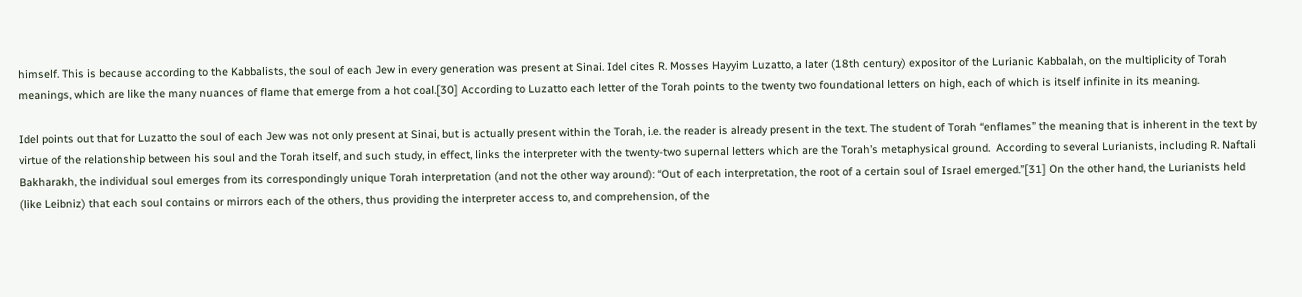himself. This is because according to the Kabbalists, the soul of each Jew in every generation was present at Sinai. Idel cites R. Mosses Hayyim Luzatto, a later (18th century) expositor of the Lurianic Kabbalah, on the multiplicity of Torah meanings, which are like the many nuances of flame that emerge from a hot coal.[30] According to Luzatto each letter of the Torah points to the twenty two foundational letters on high, each of which is itself infinite in its meaning.

Idel points out that for Luzatto the soul of each Jew was not only present at Sinai, but is actually present within the Torah, i.e. the reader is already present in the text. The student of Torah “enflames” the meaning that is inherent in the text by virtue of the relationship between his soul and the Torah itself, and such study, in effect, links the interpreter with the twenty-two supernal letters which are the Torah’s metaphysical ground.  According to several Lurianists, including R. Naftali Bakharakh, the individual soul emerges from its correspondingly unique Torah interpretation (and not the other way around): “Out of each interpretation, the root of a certain soul of Israel emerged.”[31] On the other hand, the Lurianists held (like Leibniz) that each soul contains or mirrors each of the others, thus providing the interpreter access to, and comprehension, of the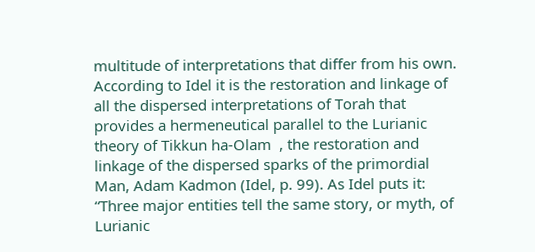multitude of interpretations that differ from his own. According to Idel it is the restoration and linkage of all the dispersed interpretations of Torah that provides a hermeneutical parallel to the Lurianic theory of Tikkun ha-Olam  , the restoration and linkage of the dispersed sparks of the primordial Man, Adam Kadmon (Idel, p. 99). As Idel puts it: “Three major entities tell the same story, or myth, of Lurianic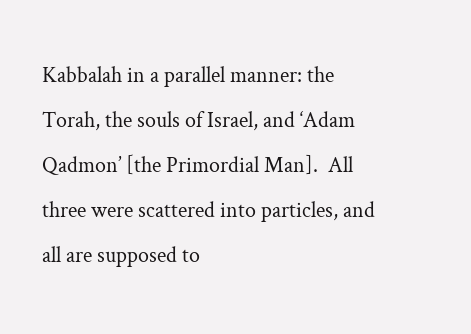Kabbalah in a parallel manner: the Torah, the souls of Israel, and ‘Adam Qadmon’ [the Primordial Man].  All three were scattered into particles, and all are supposed to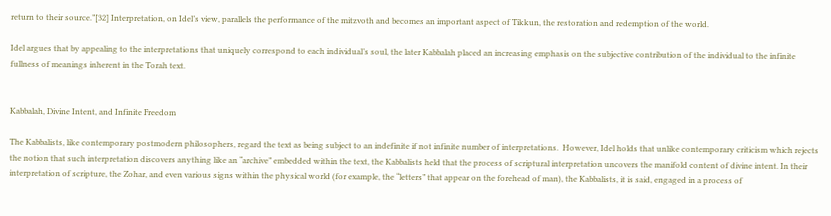return to their source.”[32] Interpretation, on Idel’s view, parallels the performance of the mitzvoth and becomes an important aspect of Tikkun, the restoration and redemption of the world.

Idel argues that by appealing to the interpretations that uniquely correspond to each individual’s soul, the later Kabbalah placed an increasing emphasis on the subjective contribution of the individual to the infinite fullness of meanings inherent in the Torah text.


Kabbalah, Divine Intent, and Infinite Freedom

The Kabbalists, like contemporary postmodern philosophers, regard the text as being subject to an indefinite if not infinite number of interpretations.  However, Idel holds that unlike contemporary criticism which rejects the notion that such interpretation discovers anything like an “archive” embedded within the text, the Kabbalists held that the process of scriptural interpretation uncovers the manifold content of divine intent. In their interpretation of scripture, the Zohar, and even various signs within the physical world (for example, the “letters” that appear on the forehead of man), the Kabbalists, it is said, engaged in a process of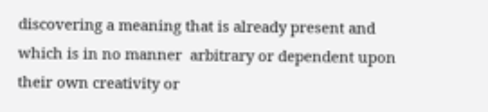discovering a meaning that is already present and which is in no manner  arbitrary or dependent upon their own creativity or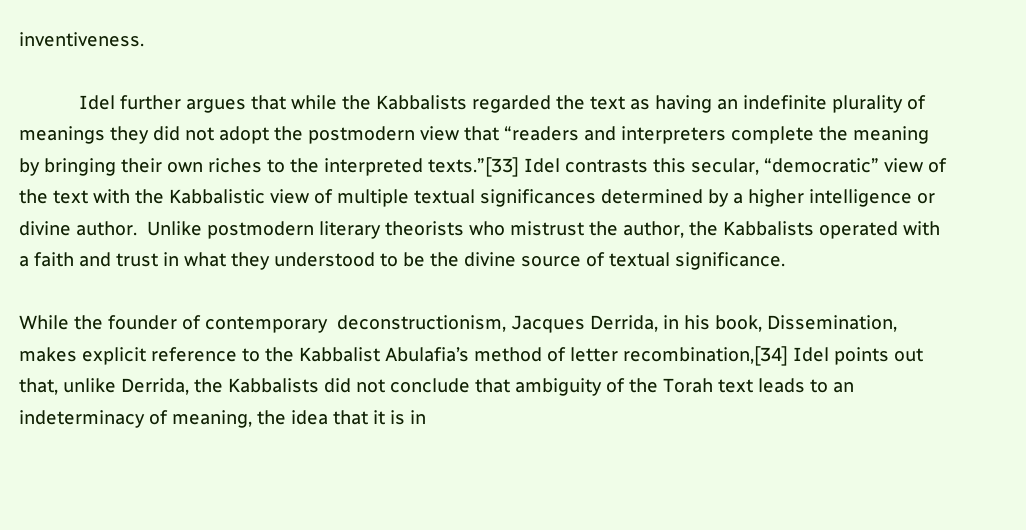inventiveness.

            Idel further argues that while the Kabbalists regarded the text as having an indefinite plurality of meanings they did not adopt the postmodern view that “readers and interpreters complete the meaning by bringing their own riches to the interpreted texts.”[33] Idel contrasts this secular, “democratic” view of the text with the Kabbalistic view of multiple textual significances determined by a higher intelligence or divine author.  Unlike postmodern literary theorists who mistrust the author, the Kabbalists operated with a faith and trust in what they understood to be the divine source of textual significance.

While the founder of contemporary  deconstructionism, Jacques Derrida, in his book, Dissemination, makes explicit reference to the Kabbalist Abulafia’s method of letter recombination,[34] Idel points out that, unlike Derrida, the Kabbalists did not conclude that ambiguity of the Torah text leads to an indeterminacy of meaning, the idea that it is in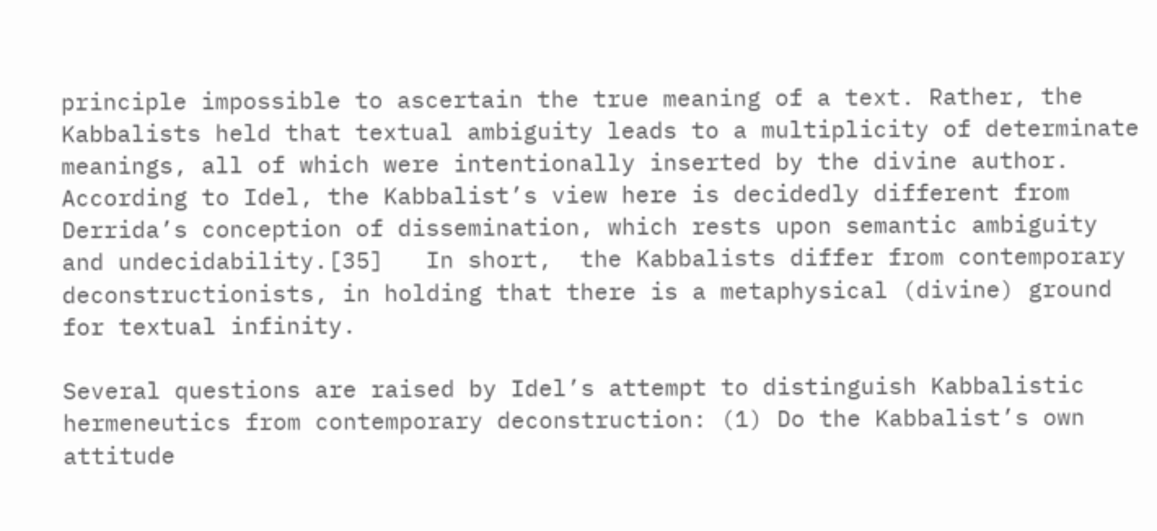principle impossible to ascertain the true meaning of a text. Rather, the Kabbalists held that textual ambiguity leads to a multiplicity of determinate meanings, all of which were intentionally inserted by the divine author. According to Idel, the Kabbalist’s view here is decidedly different from Derrida’s conception of dissemination, which rests upon semantic ambiguity and undecidability.[35]   In short,  the Kabbalists differ from contemporary  deconstructionists, in holding that there is a metaphysical (divine) ground for textual infinity.

Several questions are raised by Idel’s attempt to distinguish Kabbalistic hermeneutics from contemporary deconstruction: (1) Do the Kabbalist’s own attitude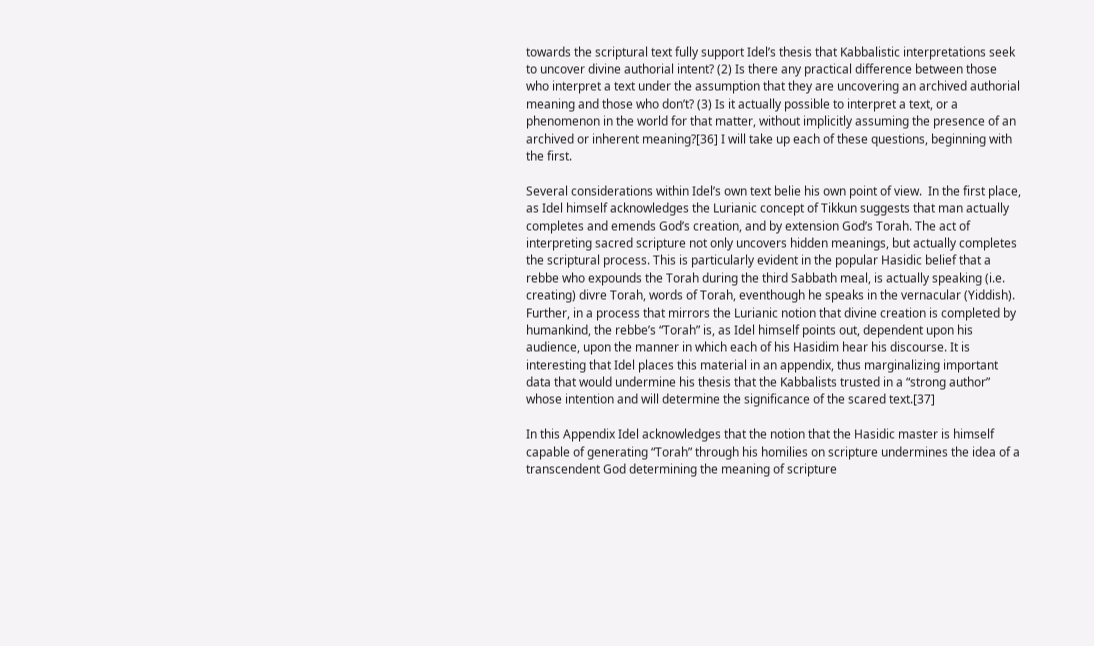towards the scriptural text fully support Idel’s thesis that Kabbalistic interpretations seek to uncover divine authorial intent? (2) Is there any practical difference between those who interpret a text under the assumption that they are uncovering an archived authorial meaning and those who don’t? (3) Is it actually possible to interpret a text, or a phenomenon in the world for that matter, without implicitly assuming the presence of an archived or inherent meaning?[36] I will take up each of these questions, beginning with the first.

Several considerations within Idel’s own text belie his own point of view.  In the first place, as Idel himself acknowledges the Lurianic concept of Tikkun suggests that man actually completes and emends God’s creation, and by extension God’s Torah. The act of interpreting sacred scripture not only uncovers hidden meanings, but actually completes the scriptural process. This is particularly evident in the popular Hasidic belief that a rebbe who expounds the Torah during the third Sabbath meal, is actually speaking (i.e. creating) divre Torah, words of Torah, eventhough he speaks in the vernacular (Yiddish). Further, in a process that mirrors the Lurianic notion that divine creation is completed by humankind, the rebbe’s “Torah” is, as Idel himself points out, dependent upon his audience, upon the manner in which each of his Hasidim hear his discourse. It is interesting that Idel places this material in an appendix, thus marginalizing important data that would undermine his thesis that the Kabbalists trusted in a “strong author” whose intention and will determine the significance of the scared text.[37]

In this Appendix Idel acknowledges that the notion that the Hasidic master is himself capable of generating “Torah” through his homilies on scripture undermines the idea of a transcendent God determining the meaning of scripture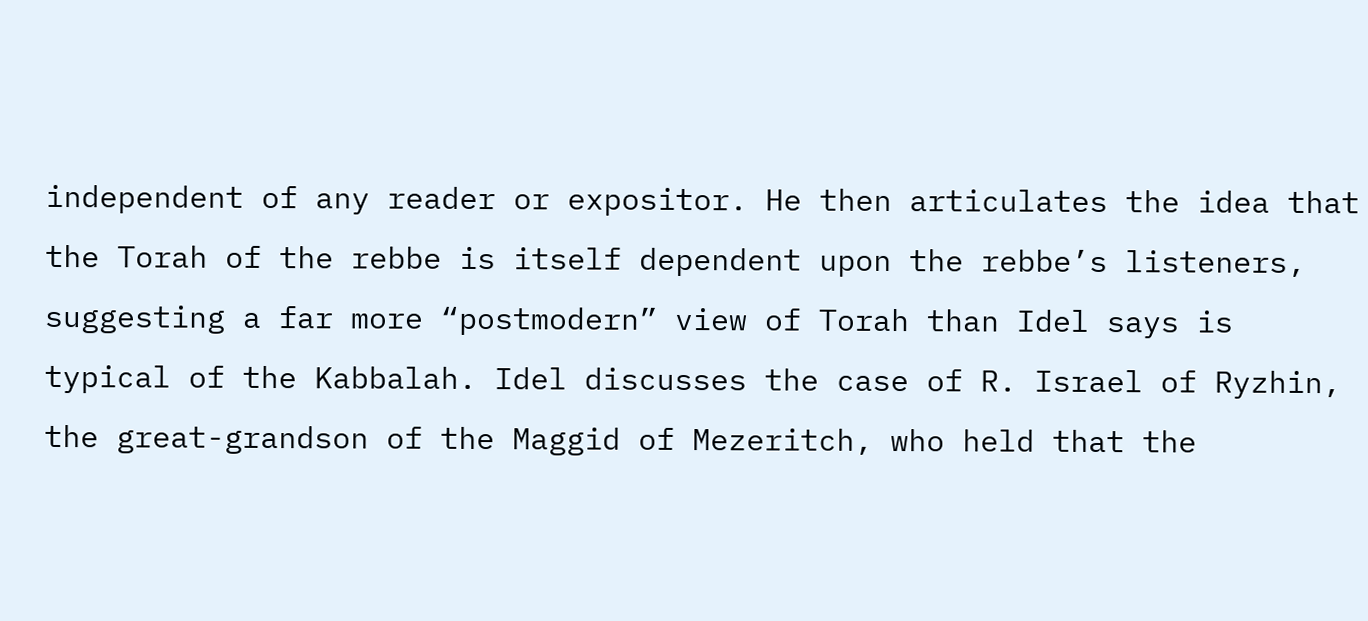independent of any reader or expositor. He then articulates the idea that the Torah of the rebbe is itself dependent upon the rebbe’s listeners, suggesting a far more “postmodern” view of Torah than Idel says is typical of the Kabbalah. Idel discusses the case of R. Israel of Ryzhin, the great-grandson of the Maggid of Mezeritch, who held that the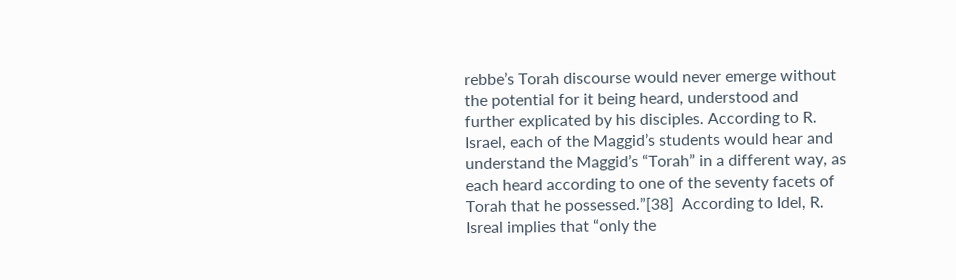rebbe’s Torah discourse would never emerge without the potential for it being heard, understood and further explicated by his disciples. According to R. Israel, each of the Maggid’s students would hear and understand the Maggid’s “Torah” in a different way, as each heard according to one of the seventy facets of Torah that he possessed.”[38]  According to Idel, R. Isreal implies that “only the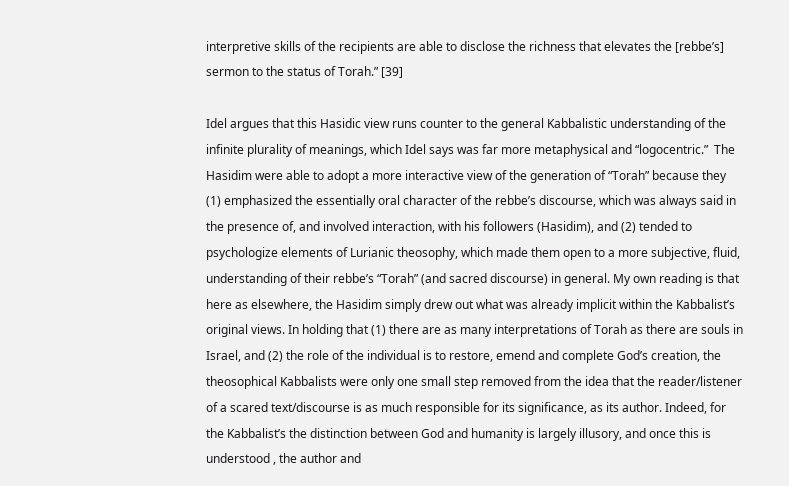interpretive skills of the recipients are able to disclose the richness that elevates the [rebbe’s] sermon to the status of Torah.” [39]

Idel argues that this Hasidic view runs counter to the general Kabbalistic understanding of the infinite plurality of meanings, which Idel says was far more metaphysical and “logocentric.”  The Hasidim were able to adopt a more interactive view of the generation of “Torah” because they (1) emphasized the essentially oral character of the rebbe’s discourse, which was always said in the presence of, and involved interaction, with his followers (Hasidim), and (2) tended to psychologize elements of Lurianic theosophy, which made them open to a more subjective, fluid, understanding of their rebbe’s “Torah” (and sacred discourse) in general. My own reading is that here as elsewhere, the Hasidim simply drew out what was already implicit within the Kabbalist’s original views. In holding that (1) there are as many interpretations of Torah as there are souls in Israel, and (2) the role of the individual is to restore, emend and complete God’s creation, the theosophical Kabbalists were only one small step removed from the idea that the reader/listener of a scared text/discourse is as much responsible for its significance, as its author. Indeed, for the Kabbalist’s the distinction between God and humanity is largely illusory, and once this is understood , the author and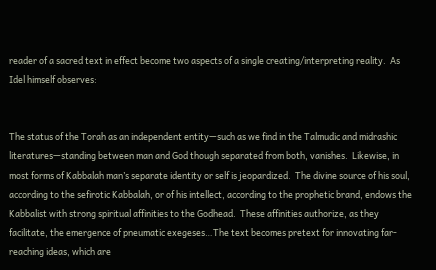reader of a sacred text in effect become two aspects of a single creating/interpreting reality.  As Idel himself observes:


The status of the Torah as an independent entity—such as we find in the Talmudic and midrashic literatures—standing between man and God though separated from both, vanishes.  Likewise, in most forms of Kabbalah man’s separate identity or self is jeopardized.  The divine source of his soul, according to the sefirotic Kabbalah, or of his intellect, according to the prophetic brand, endows the Kabbalist with strong spiritual affinities to the Godhead.  These affinities authorize, as they facilitate, the emergence of pneumatic exegeses…The text becomes pretext for innovating far-reaching ideas, which are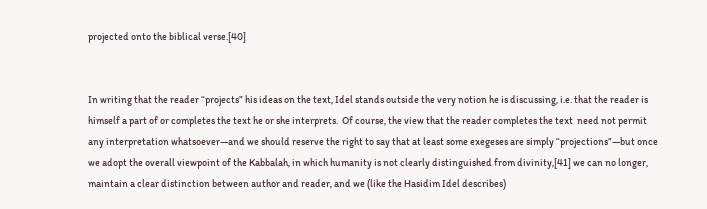projected onto the biblical verse.[40]


In writing that the reader “projects” his ideas on the text, Idel stands outside the very notion he is discussing, i.e. that the reader is himself a part of or completes the text he or she interprets.  Of course, the view that the reader completes the text  need not permit any interpretation whatsoever—and we should reserve the right to say that at least some exegeses are simply “projections”—but once we adopt the overall viewpoint of the Kabbalah, in which humanity is not clearly distinguished from divinity,[41] we can no longer, maintain a clear distinction between author and reader, and we (like the Hasidim Idel describes)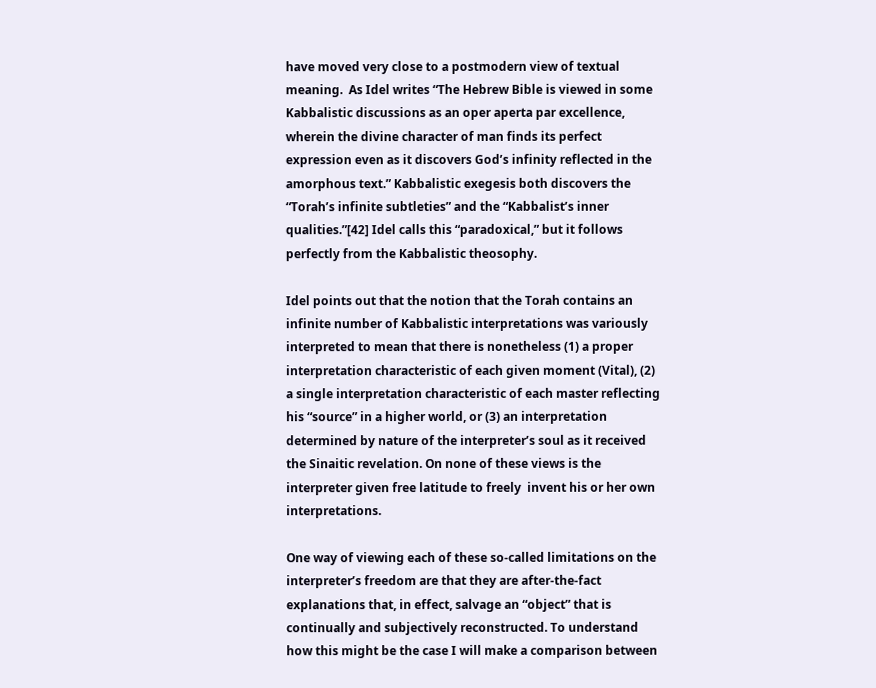have moved very close to a postmodern view of textual meaning.  As Idel writes “The Hebrew Bible is viewed in some Kabbalistic discussions as an oper aperta par excellence, wherein the divine character of man finds its perfect expression even as it discovers God’s infinity reflected in the amorphous text.” Kabbalistic exegesis both discovers the “Torah’s infinite subtleties” and the “Kabbalist’s inner qualities.”[42] Idel calls this “paradoxical,” but it follows perfectly from the Kabbalistic theosophy.

Idel points out that the notion that the Torah contains an infinite number of Kabbalistic interpretations was variously interpreted to mean that there is nonetheless (1) a proper interpretation characteristic of each given moment (Vital), (2) a single interpretation characteristic of each master reflecting his “source” in a higher world, or (3) an interpretation determined by nature of the interpreter’s soul as it received the Sinaitic revelation. On none of these views is the interpreter given free latitude to freely  invent his or her own interpretations.

One way of viewing each of these so-called limitations on the interpreter’s freedom are that they are after-the-fact explanations that, in effect, salvage an “object” that is continually and subjectively reconstructed. To understand how this might be the case I will make a comparison between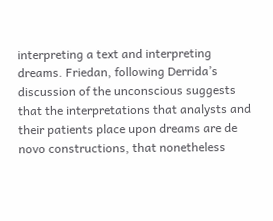interpreting a text and interpreting dreams. Friedan, following Derrida’s discussion of the unconscious suggests that the interpretations that analysts and their patients place upon dreams are de novo constructions, that nonetheless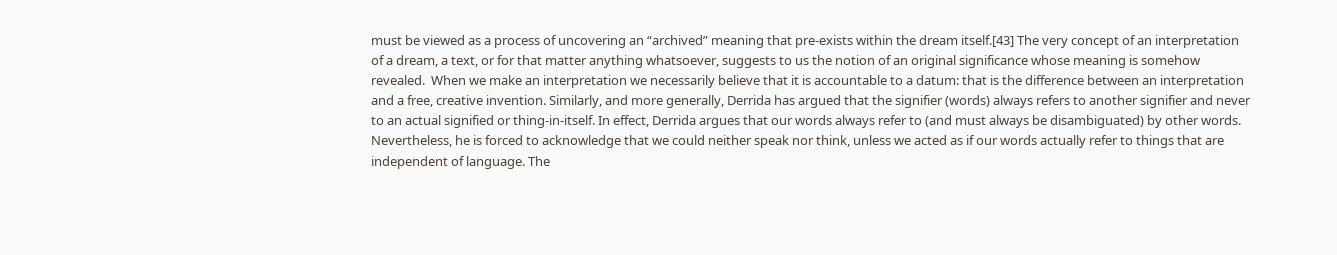must be viewed as a process of uncovering an “archived” meaning that pre-exists within the dream itself.[43] The very concept of an interpretation of a dream, a text, or for that matter anything whatsoever, suggests to us the notion of an original significance whose meaning is somehow revealed.  When we make an interpretation we necessarily believe that it is accountable to a datum: that is the difference between an interpretation and a free, creative invention. Similarly, and more generally, Derrida has argued that the signifier (words) always refers to another signifier and never to an actual signified or thing-in-itself. In effect, Derrida argues that our words always refer to (and must always be disambiguated) by other words. Nevertheless, he is forced to acknowledge that we could neither speak nor think, unless we acted as if our words actually refer to things that are independent of language. The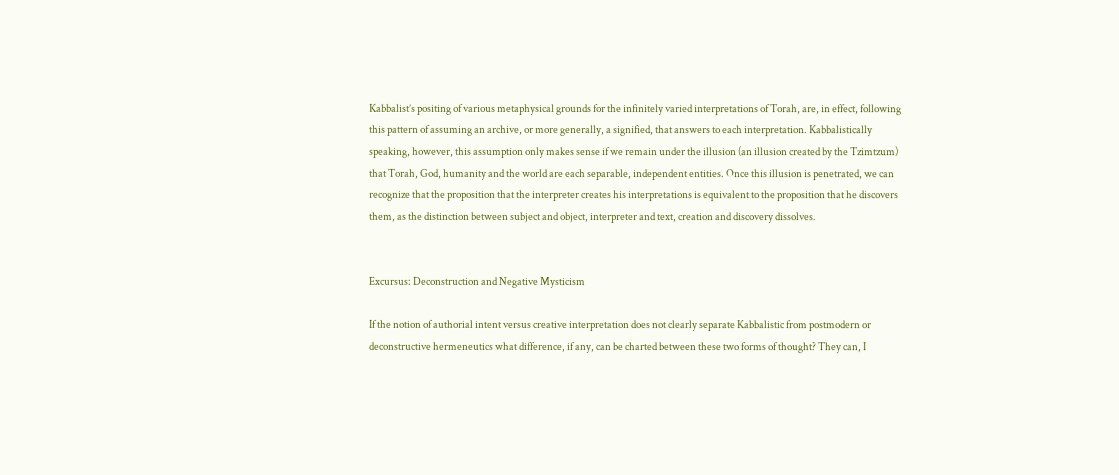Kabbalist’s positing of various metaphysical grounds for the infinitely varied interpretations of Torah, are, in effect, following this pattern of assuming an archive, or more generally, a signified, that answers to each interpretation. Kabbalistically speaking, however, this assumption only makes sense if we remain under the illusion (an illusion created by the Tzimtzum) that Torah, God, humanity and the world are each separable, independent entities. Once this illusion is penetrated, we can recognize that the proposition that the interpreter creates his interpretations is equivalent to the proposition that he discovers them, as the distinction between subject and object, interpreter and text, creation and discovery dissolves.


Excursus: Deconstruction and Negative Mysticism

If the notion of authorial intent versus creative interpretation does not clearly separate Kabbalistic from postmodern or deconstructive hermeneutics what difference, if any, can be charted between these two forms of thought? They can, I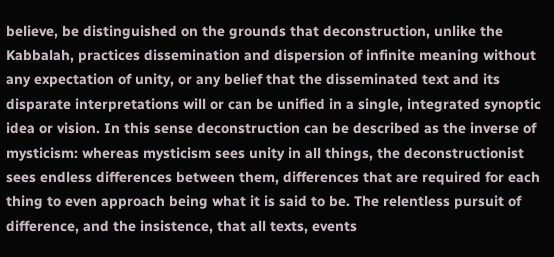believe, be distinguished on the grounds that deconstruction, unlike the Kabbalah, practices dissemination and dispersion of infinite meaning without any expectation of unity, or any belief that the disseminated text and its disparate interpretations will or can be unified in a single, integrated synoptic idea or vision. In this sense deconstruction can be described as the inverse of mysticism: whereas mysticism sees unity in all things, the deconstructionist sees endless differences between them, differences that are required for each thing to even approach being what it is said to be. The relentless pursuit of difference, and the insistence, that all texts, events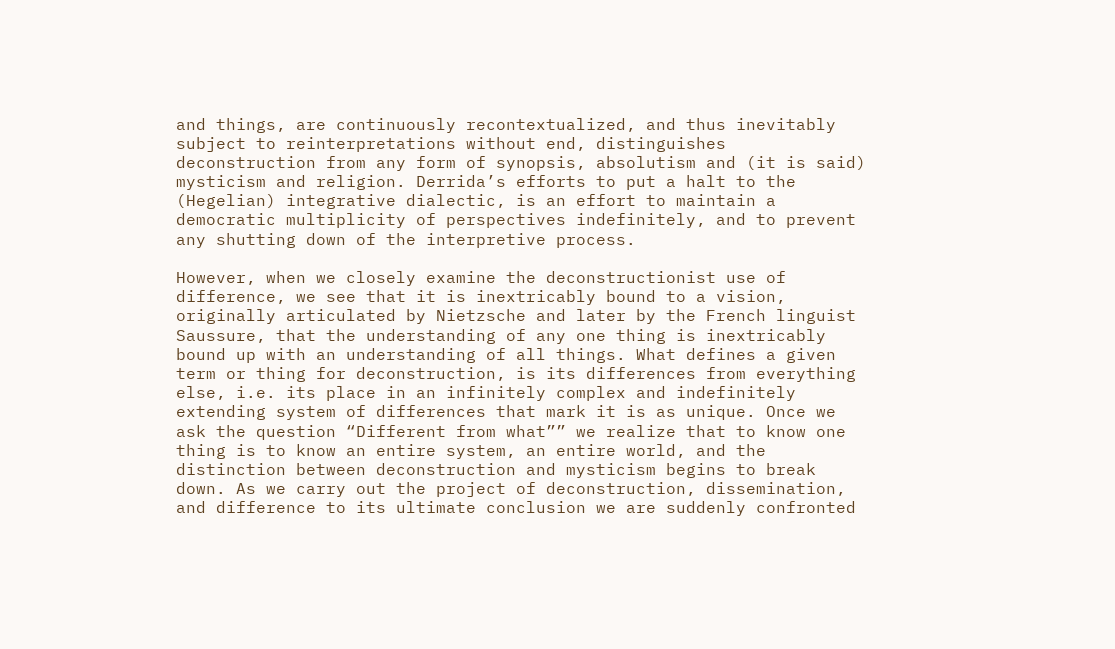and things, are continuously recontextualized, and thus inevitably subject to reinterpretations without end, distinguishes deconstruction from any form of synopsis, absolutism and (it is said) mysticism and religion. Derrida’s efforts to put a halt to the (Hegelian) integrative dialectic, is an effort to maintain a democratic multiplicity of perspectives indefinitely, and to prevent any shutting down of the interpretive process.

However, when we closely examine the deconstructionist use of difference, we see that it is inextricably bound to a vision, originally articulated by Nietzsche and later by the French linguist Saussure, that the understanding of any one thing is inextricably bound up with an understanding of all things. What defines a given term or thing for deconstruction, is its differences from everything else, i.e. its place in an infinitely complex and indefinitely extending system of differences that mark it is as unique. Once we ask the question “Different from what”” we realize that to know one thing is to know an entire system, an entire world, and the distinction between deconstruction and mysticism begins to break down. As we carry out the project of deconstruction, dissemination, and difference to its ultimate conclusion we are suddenly confronted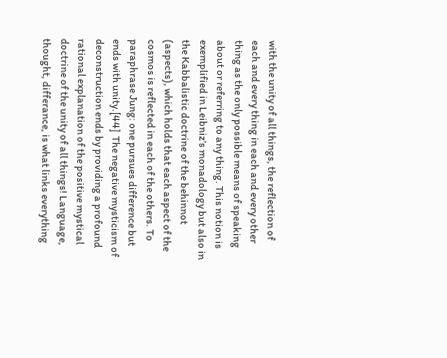with the unity of all things, the reflection of each and every thing in each and every other thing as the only possible means of speaking about or referring to any thing. This notion is exemplified in Leibniz’s monadology but also in the Kabbalistic doctrine of the behinnot (aspects), which holds that each aspect of the cosmos is reflected in each of the others. To paraphrase Jung: one pursues difference but ends with unity.[44]  The negative mysticism of deconstruction ends by providing a profound rational explanation of the positive mystical doctrine of the unity of all things! Language, thought, differance, is what links everything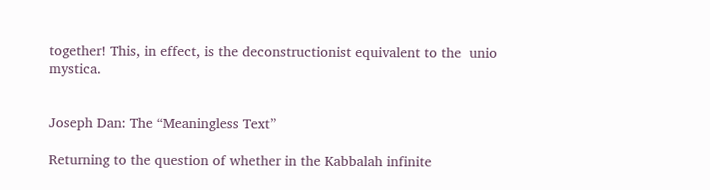together! This, in effect, is the deconstructionist equivalent to the  unio mystica.


Joseph Dan: The “Meaningless Text”

Returning to the question of whether in the Kabbalah infinite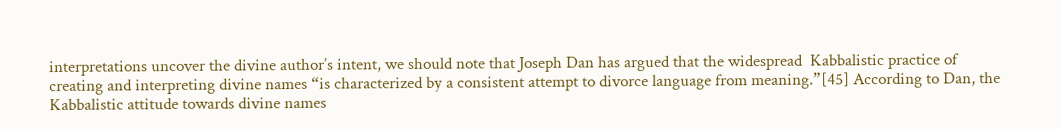interpretations uncover the divine author’s intent, we should note that Joseph Dan has argued that the widespread  Kabbalistic practice of creating and interpreting divine names “is characterized by a consistent attempt to divorce language from meaning.”[45] According to Dan, the Kabbalistic attitude towards divine names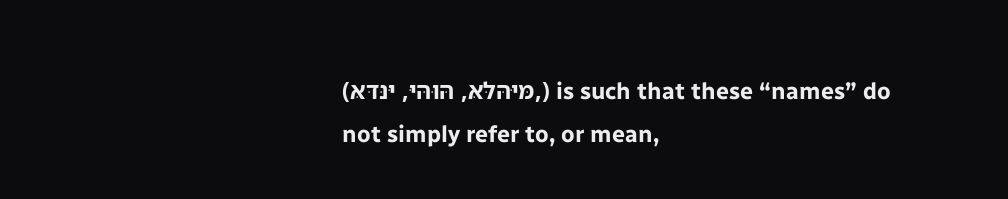(מּיּהּלּאּ, הּוּהּיּ, יּנּדּאּ,) is such that these “names” do not simply refer to, or mean,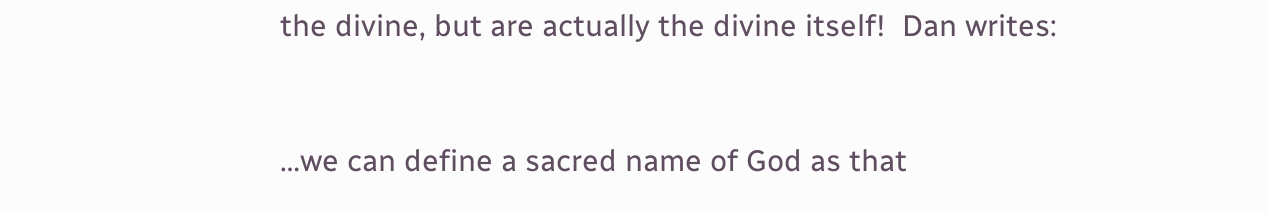the divine, but are actually the divine itself!  Dan writes:


…we can define a sacred name of God as that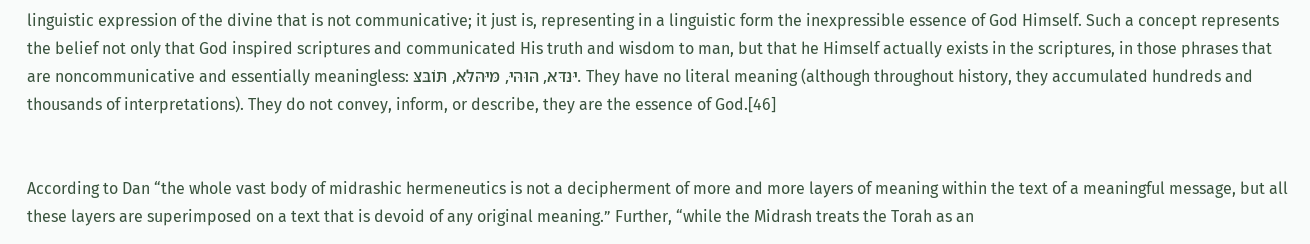linguistic expression of the divine that is not communicative; it just is, representing in a linguistic form the inexpressible essence of God Himself. Such a concept represents the belief not only that God inspired scriptures and communicated His truth and wisdom to man, but that he Himself actually exists in the scriptures, in those phrases that are noncommunicative and essentially meaningless: יּנּדּאּ, הּוּהּיּ, מּיּהּלּאּ, תּוֹבּצּ. They have no literal meaning (although throughout history, they accumulated hundreds and thousands of interpretations). They do not convey, inform, or describe, they are the essence of God.[46]


According to Dan “the whole vast body of midrashic hermeneutics is not a decipherment of more and more layers of meaning within the text of a meaningful message, but all these layers are superimposed on a text that is devoid of any original meaning.” Further, “while the Midrash treats the Torah as an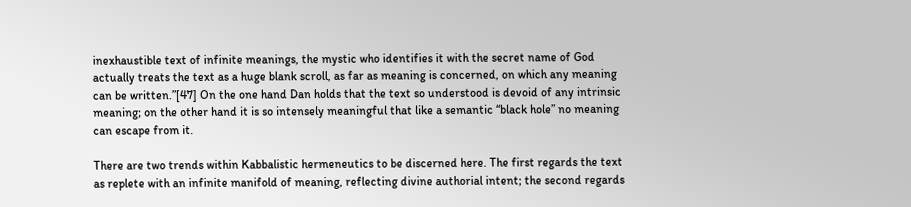inexhaustible text of infinite meanings, the mystic who identifies it with the secret name of God actually treats the text as a huge blank scroll, as far as meaning is concerned, on which any meaning can be written.”[47] On the one hand Dan holds that the text so understood is devoid of any intrinsic meaning; on the other hand it is so intensely meaningful that like a semantic “black hole” no meaning can escape from it.

There are two trends within Kabbalistic hermeneutics to be discerned here. The first regards the text as replete with an infinite manifold of meaning, reflecting divine authorial intent; the second regards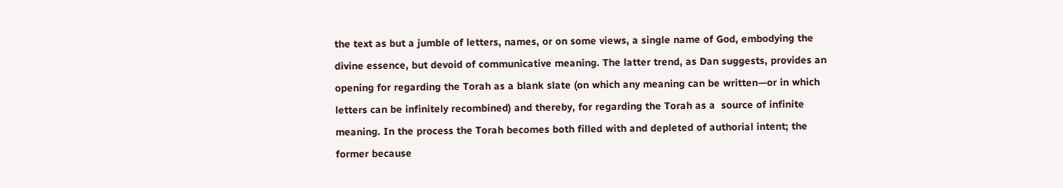the text as but a jumble of letters, names, or on some views, a single name of God, embodying the divine essence, but devoid of communicative meaning. The latter trend, as Dan suggests, provides an opening for regarding the Torah as a blank slate (on which any meaning can be written—or in which letters can be infinitely recombined) and thereby, for regarding the Torah as a  source of infinite meaning. In the process the Torah becomes both filled with and depleted of authorial intent; the former because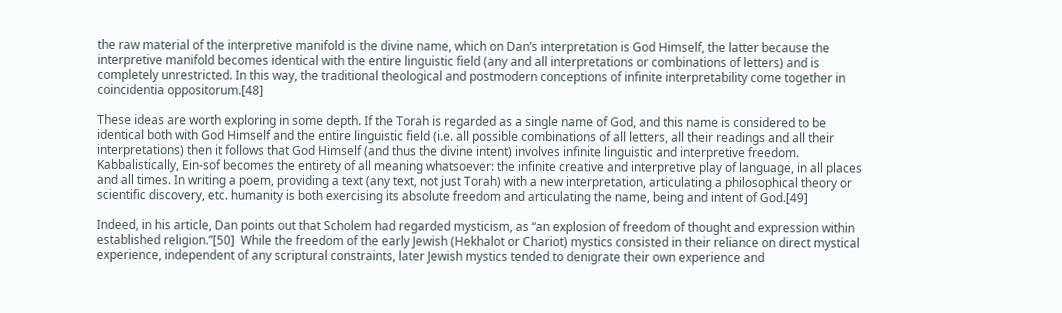the raw material of the interpretive manifold is the divine name, which on Dan’s interpretation is God Himself, the latter because the interpretive manifold becomes identical with the entire linguistic field (any and all interpretations or combinations of letters) and is completely unrestricted. In this way, the traditional theological and postmodern conceptions of infinite interpretability come together in coincidentia oppositorum.[48]

These ideas are worth exploring in some depth. If the Torah is regarded as a single name of God, and this name is considered to be identical both with God Himself and the entire linguistic field (i.e. all possible combinations of all letters, all their readings and all their interpretations) then it follows that God Himself (and thus the divine intent) involves infinite linguistic and interpretive freedom. Kabbalistically, Ein-sof becomes the entirety of all meaning whatsoever: the infinite creative and interpretive play of language, in all places and all times. In writing a poem, providing a text (any text, not just Torah) with a new interpretation, articulating a philosophical theory or scientific discovery, etc. humanity is both exercising its absolute freedom and articulating the name, being and intent of God.[49]

Indeed, in his article, Dan points out that Scholem had regarded mysticism, as “an explosion of freedom of thought and expression within established religion.”[50]  While the freedom of the early Jewish (Hekhalot or Chariot) mystics consisted in their reliance on direct mystical experience, independent of any scriptural constraints, later Jewish mystics tended to denigrate their own experience and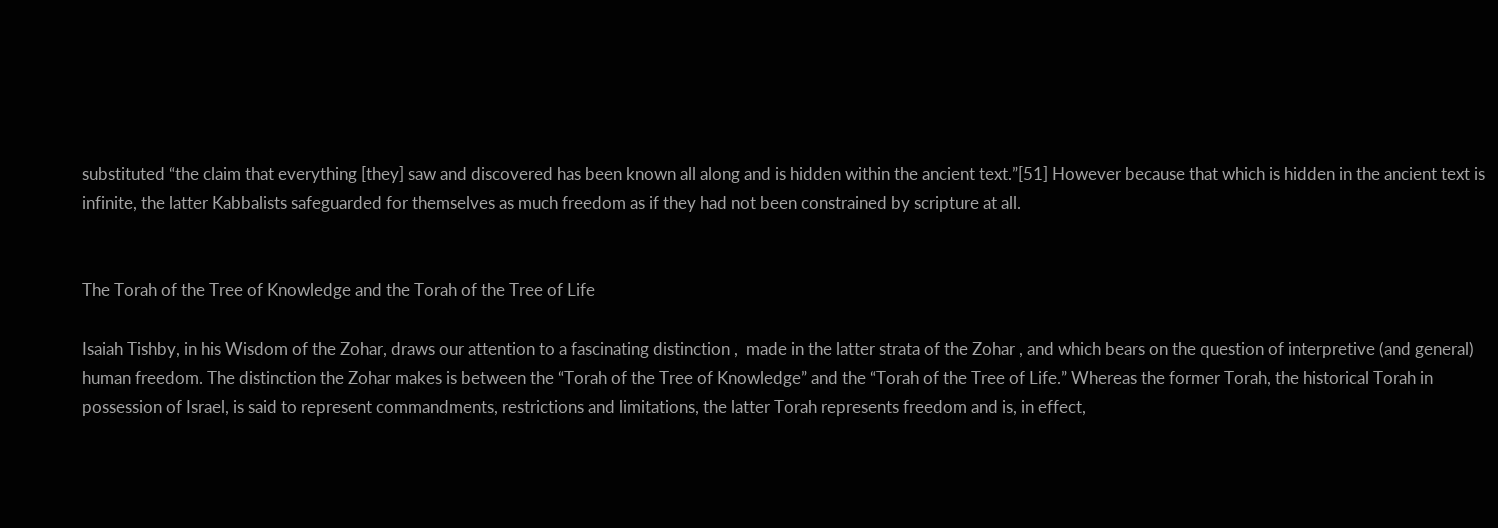substituted “the claim that everything [they] saw and discovered has been known all along and is hidden within the ancient text.”[51] However because that which is hidden in the ancient text is infinite, the latter Kabbalists safeguarded for themselves as much freedom as if they had not been constrained by scripture at all.


The Torah of the Tree of Knowledge and the Torah of the Tree of Life

Isaiah Tishby, in his Wisdom of the Zohar, draws our attention to a fascinating distinction ,  made in the latter strata of the Zohar , and which bears on the question of interpretive (and general) human freedom. The distinction the Zohar makes is between the “Torah of the Tree of Knowledge” and the “Torah of the Tree of Life.” Whereas the former Torah, the historical Torah in possession of Israel, is said to represent commandments, restrictions and limitations, the latter Torah represents freedom and is, in effect,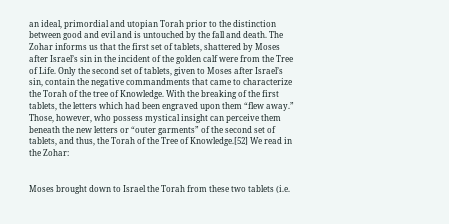an ideal, primordial and utopian Torah prior to the distinction between good and evil and is untouched by the fall and death. The Zohar informs us that the first set of tablets, shattered by Moses after Israel’s sin in the incident of the golden calf were from the Tree of Life. Only the second set of tablets, given to Moses after Israel’s sin, contain the negative commandments that came to characterize the Torah of the tree of Knowledge. With the breaking of the first tablets, the letters which had been engraved upon them “flew away.” Those, however, who possess mystical insight can perceive them beneath the new letters or “outer garments” of the second set of tablets, and thus, the Torah of the Tree of Knowledge.[52] We read in the Zohar:


Moses brought down to Israel the Torah from these two tablets (i.e.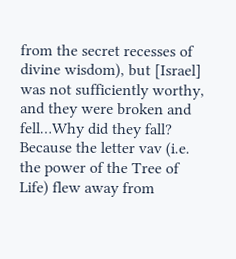from the secret recesses of divine wisdom), but [Israel] was not sufficiently worthy, and they were broken and fell…Why did they fall? Because the letter vav (i.e. the power of the Tree of Life) flew away from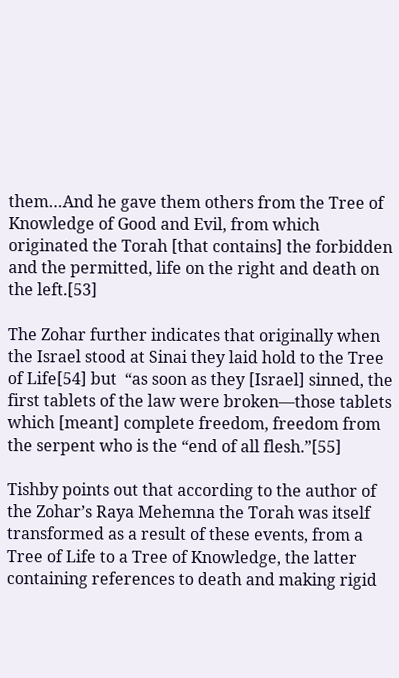them…And he gave them others from the Tree of Knowledge of Good and Evil, from which originated the Torah [that contains] the forbidden and the permitted, life on the right and death on the left.[53]

The Zohar further indicates that originally when the Israel stood at Sinai they laid hold to the Tree of Life[54] but  “as soon as they [Israel] sinned, the first tablets of the law were broken—those tablets which [meant] complete freedom, freedom from the serpent who is the “end of all flesh.”[55]

Tishby points out that according to the author of the Zohar’s Raya Mehemna the Torah was itself transformed as a result of these events, from a Tree of Life to a Tree of Knowledge, the latter containing references to death and making rigid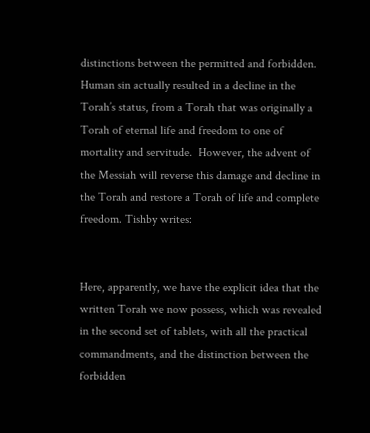distinctions between the permitted and forbidden.  Human sin actually resulted in a decline in the Torah’s status, from a Torah that was originally a Torah of eternal life and freedom to one of mortality and servitude.  However, the advent of the Messiah will reverse this damage and decline in the Torah and restore a Torah of life and complete freedom. Tishby writes:


Here, apparently, we have the explicit idea that the written Torah we now possess, which was revealed in the second set of tablets, with all the practical commandments, and the distinction between the forbidden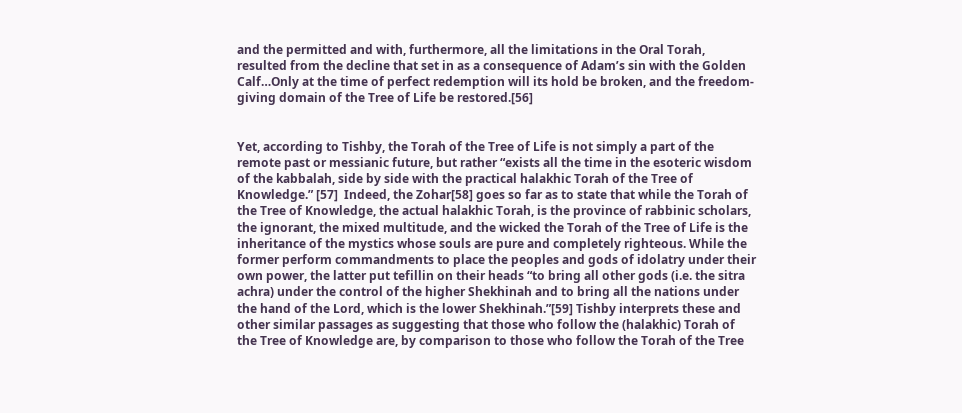and the permitted and with, furthermore, all the limitations in the Oral Torah, resulted from the decline that set in as a consequence of Adam’s sin with the Golden Calf…Only at the time of perfect redemption will its hold be broken, and the freedom-giving domain of the Tree of Life be restored.[56]


Yet, according to Tishby, the Torah of the Tree of Life is not simply a part of the remote past or messianic future, but rather “exists all the time in the esoteric wisdom of the kabbalah, side by side with the practical halakhic Torah of the Tree of Knowledge.” [57]  Indeed, the Zohar[58] goes so far as to state that while the Torah of the Tree of Knowledge, the actual halakhic Torah, is the province of rabbinic scholars, the ignorant, the mixed multitude, and the wicked the Torah of the Tree of Life is the inheritance of the mystics whose souls are pure and completely righteous. While the former perform commandments to place the peoples and gods of idolatry under their own power, the latter put tefillin on their heads “to bring all other gods (i.e. the sitra achra) under the control of the higher Shekhinah and to bring all the nations under the hand of the Lord, which is the lower Shekhinah.”[59] Tishby interprets these and other similar passages as suggesting that those who follow the (halakhic) Torah of the Tree of Knowledge are, by comparison to those who follow the Torah of the Tree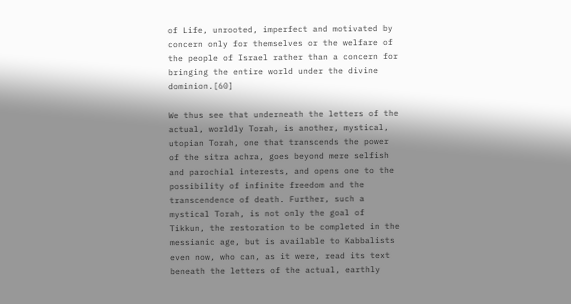of Life, unrooted, imperfect and motivated by concern only for themselves or the welfare of the people of Israel rather than a concern for bringing the entire world under the divine dominion.[60]

We thus see that underneath the letters of the actual, worldly Torah, is another, mystical, utopian Torah, one that transcends the power of the sitra achra, goes beyond mere selfish and parochial interests, and opens one to the possibility of infinite freedom and the transcendence of death. Further, such a mystical Torah, is not only the goal of Tikkun, the restoration to be completed in the messianic age, but is available to Kabbalists even now, who can, as it were, read its text beneath the letters of the actual, earthly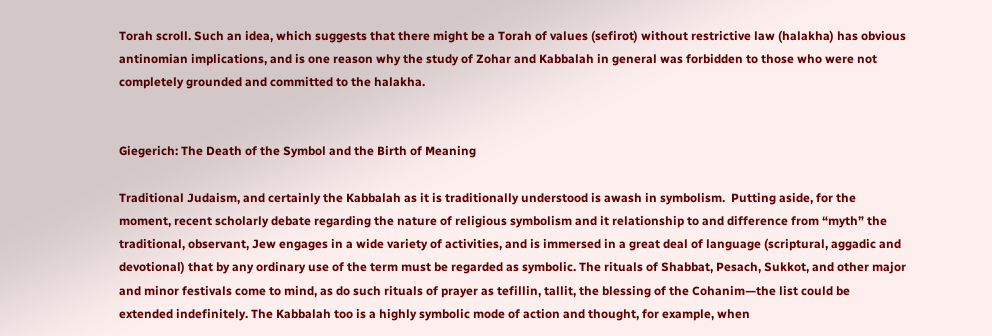Torah scroll. Such an idea, which suggests that there might be a Torah of values (sefirot) without restrictive law (halakha) has obvious antinomian implications, and is one reason why the study of Zohar and Kabbalah in general was forbidden to those who were not completely grounded and committed to the halakha.


Giegerich: The Death of the Symbol and the Birth of Meaning

Traditional Judaism, and certainly the Kabbalah as it is traditionally understood is awash in symbolism.  Putting aside, for the moment, recent scholarly debate regarding the nature of religious symbolism and it relationship to and difference from “myth” the traditional, observant, Jew engages in a wide variety of activities, and is immersed in a great deal of language (scriptural, aggadic and devotional) that by any ordinary use of the term must be regarded as symbolic. The rituals of Shabbat, Pesach, Sukkot, and other major and minor festivals come to mind, as do such rituals of prayer as tefillin, tallit, the blessing of the Cohanim—the list could be extended indefinitely. The Kabbalah too is a highly symbolic mode of action and thought, for example, when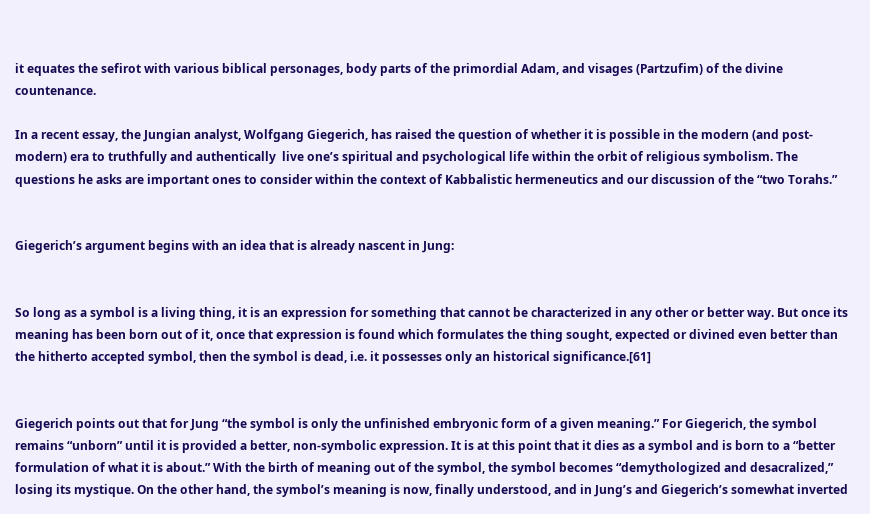it equates the sefirot with various biblical personages, body parts of the primordial Adam, and visages (Partzufim) of the divine countenance.

In a recent essay, the Jungian analyst, Wolfgang Giegerich, has raised the question of whether it is possible in the modern (and post-modern) era to truthfully and authentically  live one’s spiritual and psychological life within the orbit of religious symbolism. The questions he asks are important ones to consider within the context of Kabbalistic hermeneutics and our discussion of the “two Torahs.”


Giegerich’s argument begins with an idea that is already nascent in Jung:


So long as a symbol is a living thing, it is an expression for something that cannot be characterized in any other or better way. But once its meaning has been born out of it, once that expression is found which formulates the thing sought, expected or divined even better than the hitherto accepted symbol, then the symbol is dead, i.e. it possesses only an historical significance.[61]


Giegerich points out that for Jung “the symbol is only the unfinished embryonic form of a given meaning.” For Giegerich, the symbol remains “unborn” until it is provided a better, non-symbolic expression. It is at this point that it dies as a symbol and is born to a “better formulation of what it is about.” With the birth of meaning out of the symbol, the symbol becomes “demythologized and desacralized,” losing its mystique. On the other hand, the symbol’s meaning is now, finally understood, and in Jung’s and Giegerich’s somewhat inverted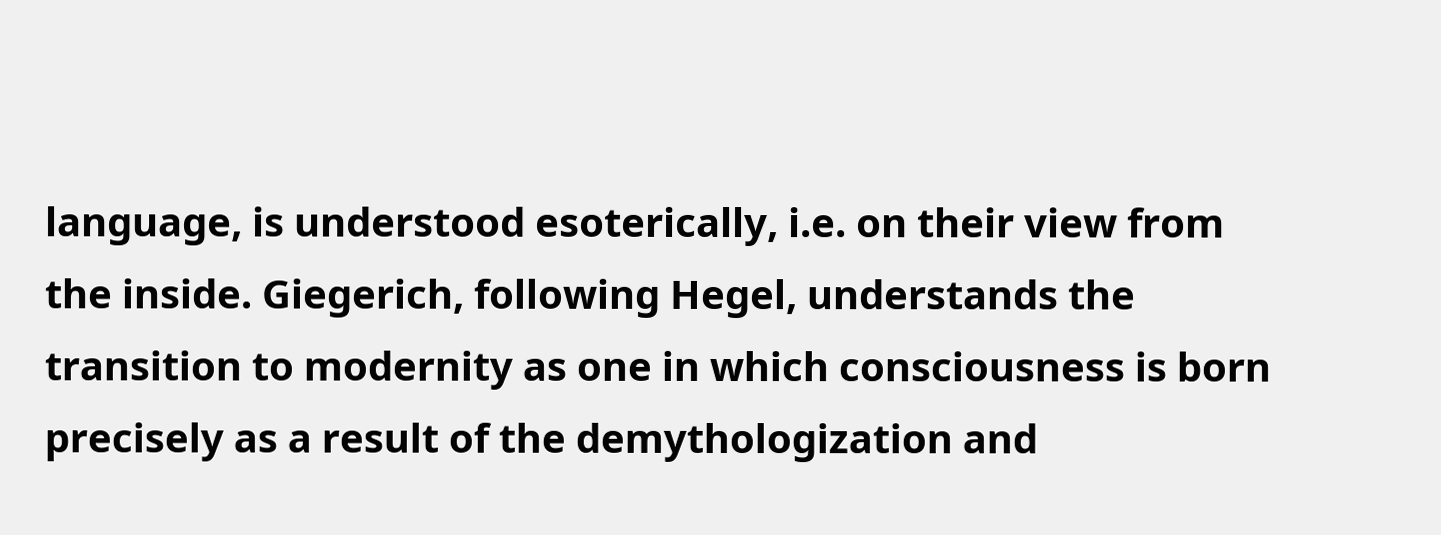language, is understood esoterically, i.e. on their view from the inside. Giegerich, following Hegel, understands the transition to modernity as one in which consciousness is born precisely as a result of the demythologization and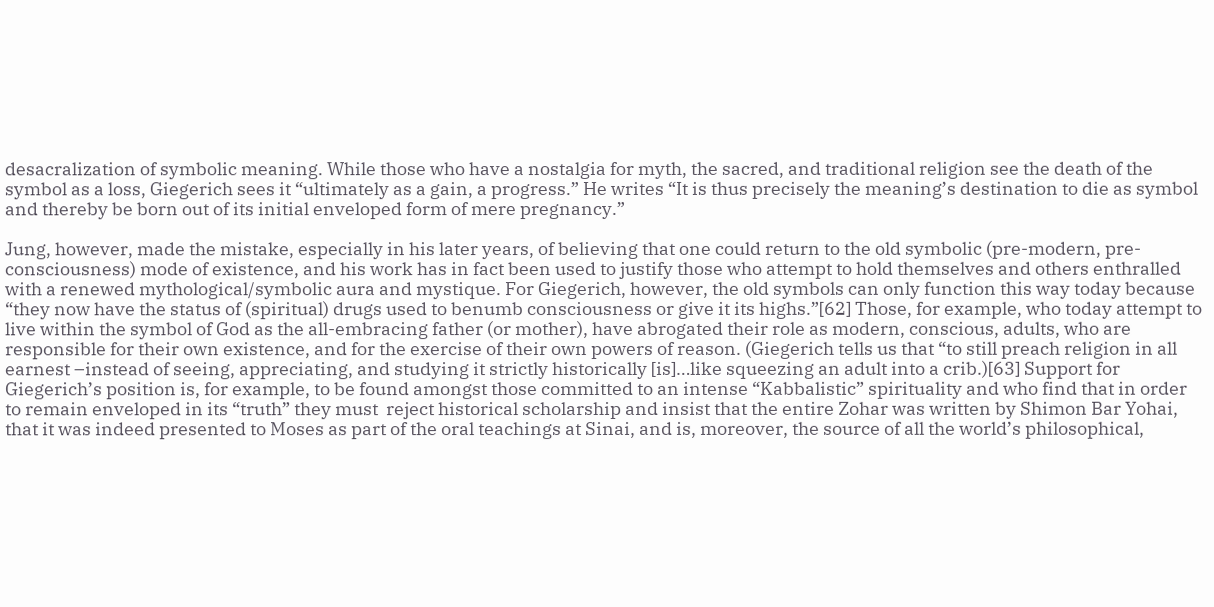desacralization of symbolic meaning. While those who have a nostalgia for myth, the sacred, and traditional religion see the death of the symbol as a loss, Giegerich sees it “ultimately as a gain, a progress.” He writes “It is thus precisely the meaning’s destination to die as symbol and thereby be born out of its initial enveloped form of mere pregnancy.”

Jung, however, made the mistake, especially in his later years, of believing that one could return to the old symbolic (pre-modern, pre-consciousness) mode of existence, and his work has in fact been used to justify those who attempt to hold themselves and others enthralled with a renewed mythological/symbolic aura and mystique. For Giegerich, however, the old symbols can only function this way today because “they now have the status of (spiritual) drugs used to benumb consciousness or give it its highs.”[62] Those, for example, who today attempt to live within the symbol of God as the all-embracing father (or mother), have abrogated their role as modern, conscious, adults, who are responsible for their own existence, and for the exercise of their own powers of reason. (Giegerich tells us that “to still preach religion in all earnest –instead of seeing, appreciating, and studying it strictly historically [is]…like squeezing an adult into a crib.)[63] Support for Giegerich’s position is, for example, to be found amongst those committed to an intense “Kabbalistic” spirituality and who find that in order to remain enveloped in its “truth” they must  reject historical scholarship and insist that the entire Zohar was written by Shimon Bar Yohai, that it was indeed presented to Moses as part of the oral teachings at Sinai, and is, moreover, the source of all the world’s philosophical,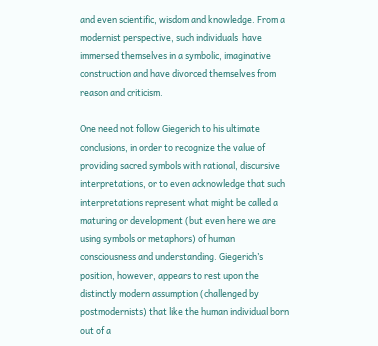and even scientific, wisdom and knowledge. From a modernist perspective, such individuals  have immersed themselves in a symbolic, imaginative construction and have divorced themselves from reason and criticism.

One need not follow Giegerich to his ultimate conclusions, in order to recognize the value of providing sacred symbols with rational, discursive interpretations, or to even acknowledge that such interpretations represent what might be called a maturing or development (but even here we are using symbols or metaphors) of human consciousness and understanding. Giegerich’s position, however, appears to rest upon the distinctly modern assumption (challenged by postmodernists) that like the human individual born out of a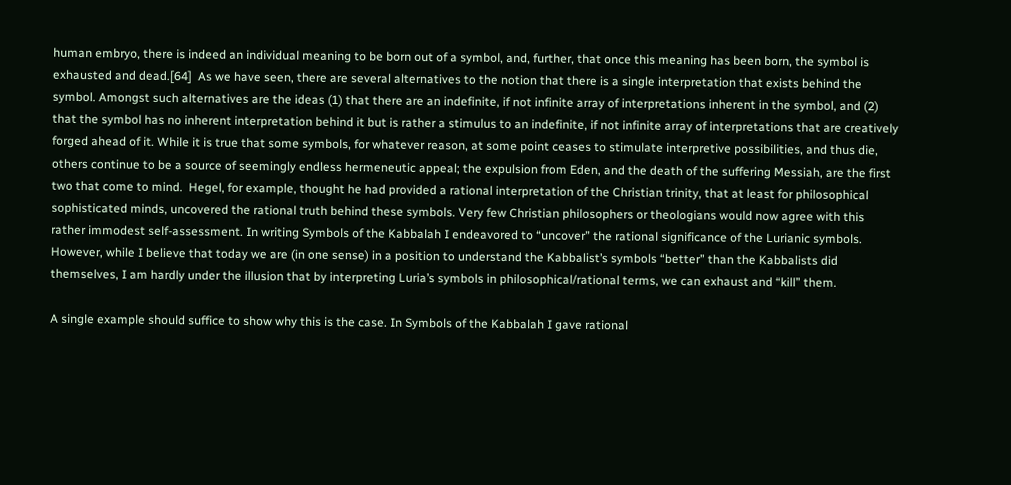human embryo, there is indeed an individual meaning to be born out of a symbol, and, further, that once this meaning has been born, the symbol is exhausted and dead.[64]  As we have seen, there are several alternatives to the notion that there is a single interpretation that exists behind the symbol. Amongst such alternatives are the ideas (1) that there are an indefinite, if not infinite array of interpretations inherent in the symbol, and (2) that the symbol has no inherent interpretation behind it but is rather a stimulus to an indefinite, if not infinite array of interpretations that are creatively forged ahead of it. While it is true that some symbols, for whatever reason, at some point ceases to stimulate interpretive possibilities, and thus die, others continue to be a source of seemingly endless hermeneutic appeal; the expulsion from Eden, and the death of the suffering Messiah, are the first two that come to mind.  Hegel, for example, thought he had provided a rational interpretation of the Christian trinity, that at least for philosophical sophisticated minds, uncovered the rational truth behind these symbols. Very few Christian philosophers or theologians would now agree with this rather immodest self-assessment. In writing Symbols of the Kabbalah I endeavored to “uncover” the rational significance of the Lurianic symbols. However, while I believe that today we are (in one sense) in a position to understand the Kabbalist’s symbols “better” than the Kabbalists did themselves, I am hardly under the illusion that by interpreting Luria’s symbols in philosophical/rational terms, we can exhaust and “kill” them.

A single example should suffice to show why this is the case. In Symbols of the Kabbalah I gave rational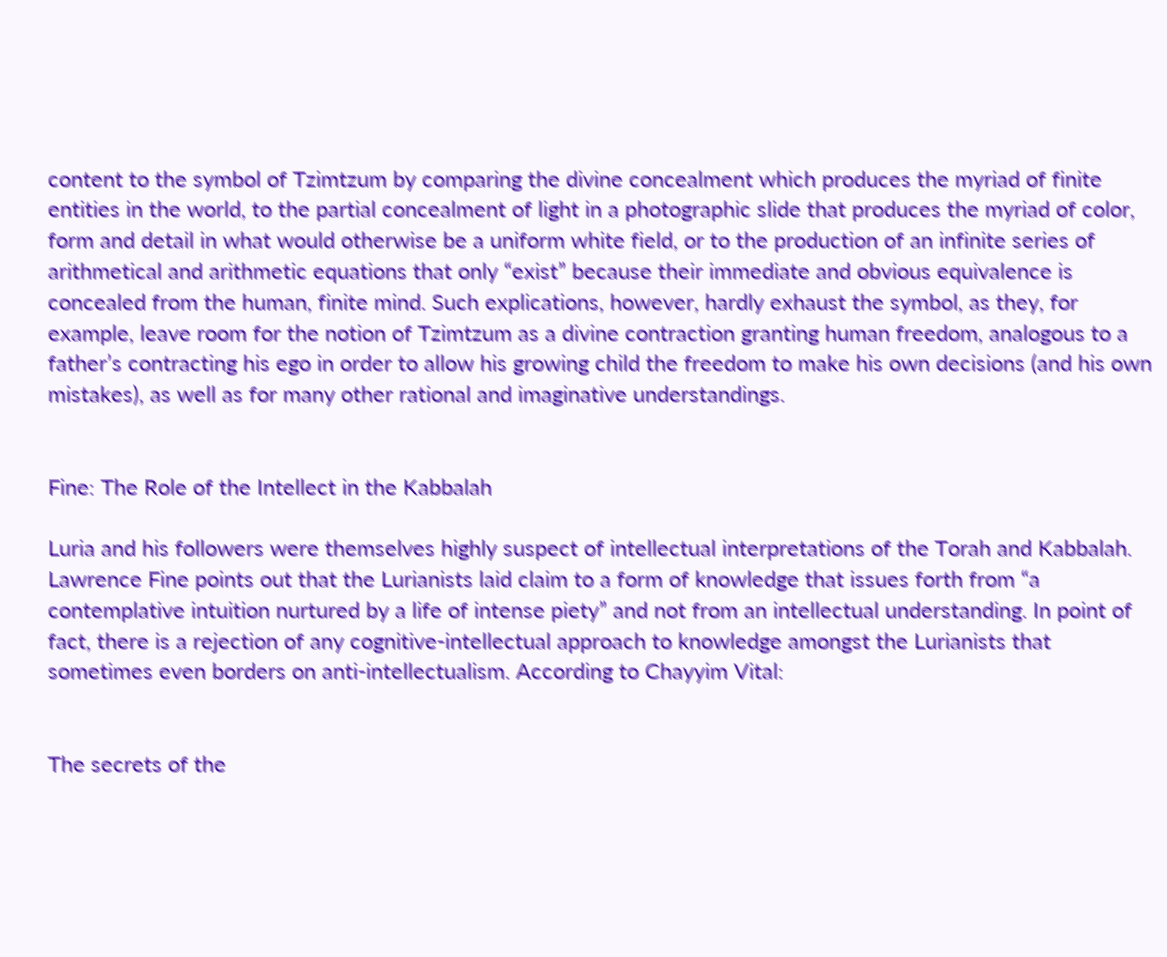content to the symbol of Tzimtzum by comparing the divine concealment which produces the myriad of finite entities in the world, to the partial concealment of light in a photographic slide that produces the myriad of color, form and detail in what would otherwise be a uniform white field, or to the production of an infinite series of arithmetical and arithmetic equations that only “exist” because their immediate and obvious equivalence is concealed from the human, finite mind. Such explications, however, hardly exhaust the symbol, as they, for example, leave room for the notion of Tzimtzum as a divine contraction granting human freedom, analogous to a father’s contracting his ego in order to allow his growing child the freedom to make his own decisions (and his own mistakes), as well as for many other rational and imaginative understandings.


Fine: The Role of the Intellect in the Kabbalah

Luria and his followers were themselves highly suspect of intellectual interpretations of the Torah and Kabbalah. Lawrence Fine points out that the Lurianists laid claim to a form of knowledge that issues forth from “a contemplative intuition nurtured by a life of intense piety” and not from an intellectual understanding. In point of fact, there is a rejection of any cognitive-intellectual approach to knowledge amongst the Lurianists that sometimes even borders on anti-intellectualism. According to Chayyim Vital:


The secrets of the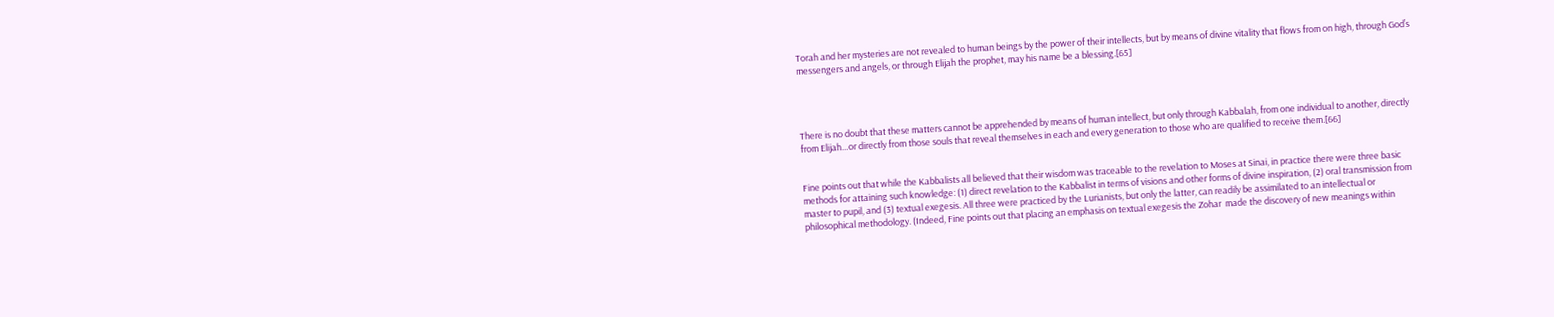Torah and her mysteries are not revealed to human beings by the power of their intellects, but by means of divine vitality that flows from on high, through God’s messengers and angels, or through Elijah the prophet, may his name be a blessing.[65]




There is no doubt that these matters cannot be apprehended by means of human intellect, but only through Kabbalah, from one individual to another, directly from Elijah…or directly from those souls that reveal themselves in each and every generation to those who are qualified to receive them.[66]


Fine points out that while the Kabbalists all believed that their wisdom was traceable to the revelation to Moses at Sinai, in practice there were three basic methods for attaining such knowledge: (1) direct revelation to the Kabbalist in terms of visions and other forms of divine inspiration, (2) oral transmission from master to pupil, and (3) textual exegesis. All three were practiced by the Lurianists, but only the latter, can readily be assimilated to an intellectual or philosophical methodology. (Indeed, Fine points out that placing an emphasis on textual exegesis the Zohar  made the discovery of new meanings within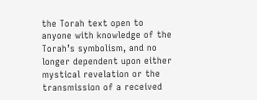the Torah text open to anyone with knowledge of the Torah’s symbolism, and no longer dependent upon either mystical revelation or the transmission of a received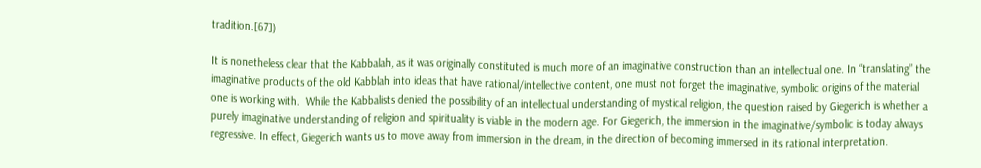tradition.[67])

It is nonetheless clear that the Kabbalah, as it was originally constituted is much more of an imaginative construction than an intellectual one. In “translating” the imaginative products of the old Kabblah into ideas that have rational/intellective content, one must not forget the imaginative, symbolic origins of the material one is working with.  While the Kabbalists denied the possibility of an intellectual understanding of mystical religion, the question raised by Giegerich is whether a purely imaginative understanding of religion and spirituality is viable in the modern age. For Giegerich, the immersion in the imaginative/symbolic is today always regressive. In effect, Giegerich wants us to move away from immersion in the dream, in the direction of becoming immersed in its rational interpretation.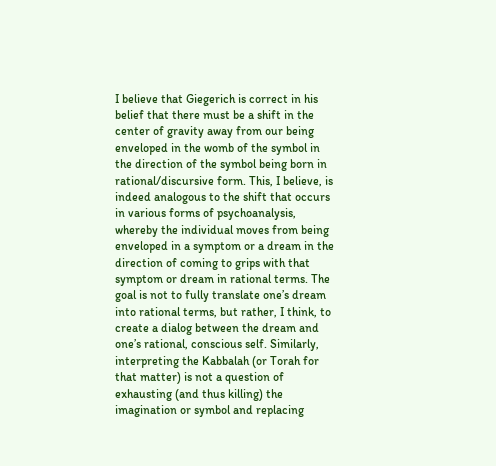I believe that Giegerich is correct in his belief that there must be a shift in the center of gravity away from our being enveloped in the womb of the symbol in the direction of the symbol being born in rational/discursive form. This, I believe, is indeed analogous to the shift that occurs in various forms of psychoanalysis, whereby the individual moves from being enveloped in a symptom or a dream in the direction of coming to grips with that symptom or dream in rational terms. The goal is not to fully translate one’s dream into rational terms, but rather, I think, to create a dialog between the dream and one’s rational, conscious self. Similarly, interpreting the Kabbalah (or Torah for that matter) is not a question of exhausting (and thus killing) the imagination or symbol and replacing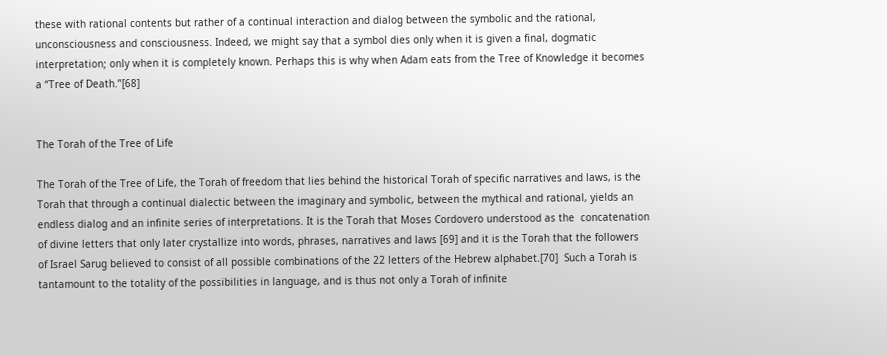these with rational contents but rather of a continual interaction and dialog between the symbolic and the rational, unconsciousness and consciousness. Indeed, we might say that a symbol dies only when it is given a final, dogmatic interpretation; only when it is completely known. Perhaps this is why when Adam eats from the Tree of Knowledge it becomes a “Tree of Death.”[68]


The Torah of the Tree of Life

The Torah of the Tree of Life, the Torah of freedom that lies behind the historical Torah of specific narratives and laws, is the Torah that through a continual dialectic between the imaginary and symbolic, between the mythical and rational, yields an endless dialog and an infinite series of interpretations. It is the Torah that Moses Cordovero understood as the  concatenation of divine letters that only later crystallize into words, phrases, narratives and laws [69] and it is the Torah that the followers of Israel Sarug believed to consist of all possible combinations of the 22 letters of the Hebrew alphabet.[70]  Such a Torah is tantamount to the totality of the possibilities in language, and is thus not only a Torah of infinite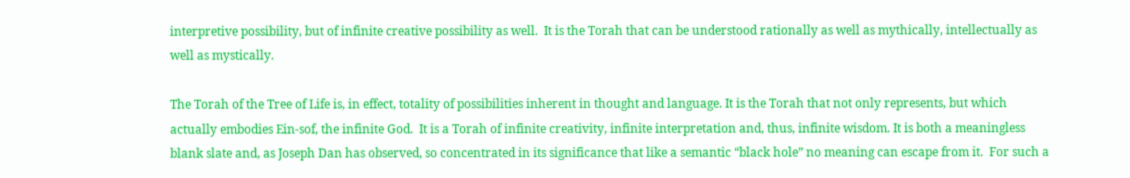interpretive possibility, but of infinite creative possibility as well.  It is the Torah that can be understood rationally as well as mythically, intellectually as well as mystically.

The Torah of the Tree of Life is, in effect, totality of possibilities inherent in thought and language. It is the Torah that not only represents, but which actually embodies Ein-sof, the infinite God.  It is a Torah of infinite creativity, infinite interpretation and, thus, infinite wisdom. It is both a meaningless blank slate and, as Joseph Dan has observed, so concentrated in its significance that like a semantic “black hole” no meaning can escape from it.  For such a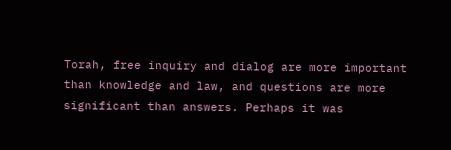Torah, free inquiry and dialog are more important than knowledge and law, and questions are more significant than answers. Perhaps it was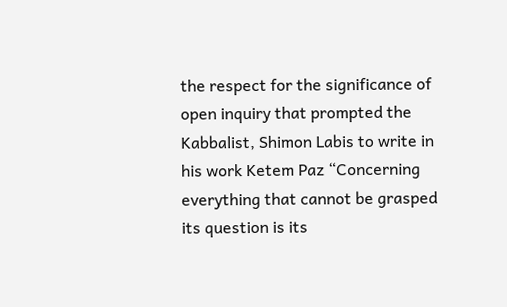the respect for the significance of open inquiry that prompted the Kabbalist, Shimon Labis to write in his work Ketem Paz “Concerning everything that cannot be grasped its question is its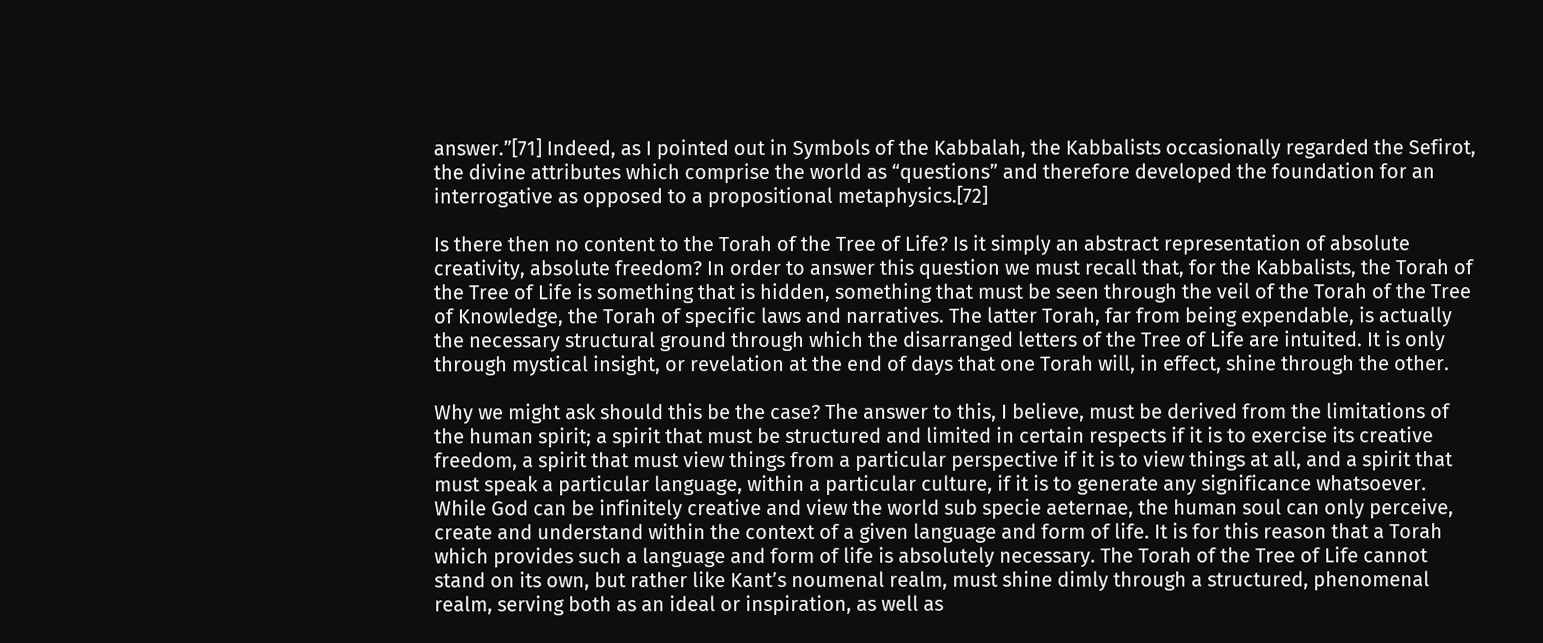answer.”[71] Indeed, as I pointed out in Symbols of the Kabbalah, the Kabbalists occasionally regarded the Sefirot, the divine attributes which comprise the world as “questions” and therefore developed the foundation for an interrogative as opposed to a propositional metaphysics.[72]

Is there then no content to the Torah of the Tree of Life? Is it simply an abstract representation of absolute creativity, absolute freedom? In order to answer this question we must recall that, for the Kabbalists, the Torah of the Tree of Life is something that is hidden, something that must be seen through the veil of the Torah of the Tree of Knowledge, the Torah of specific laws and narratives. The latter Torah, far from being expendable, is actually the necessary structural ground through which the disarranged letters of the Tree of Life are intuited. It is only through mystical insight, or revelation at the end of days that one Torah will, in effect, shine through the other.

Why we might ask should this be the case? The answer to this, I believe, must be derived from the limitations of the human spirit; a spirit that must be structured and limited in certain respects if it is to exercise its creative freedom, a spirit that must view things from a particular perspective if it is to view things at all, and a spirit that must speak a particular language, within a particular culture, if it is to generate any significance whatsoever. While God can be infinitely creative and view the world sub specie aeternae, the human soul can only perceive, create and understand within the context of a given language and form of life. It is for this reason that a Torah which provides such a language and form of life is absolutely necessary. The Torah of the Tree of Life cannot stand on its own, but rather like Kant’s noumenal realm, must shine dimly through a structured, phenomenal realm, serving both as an ideal or inspiration, as well as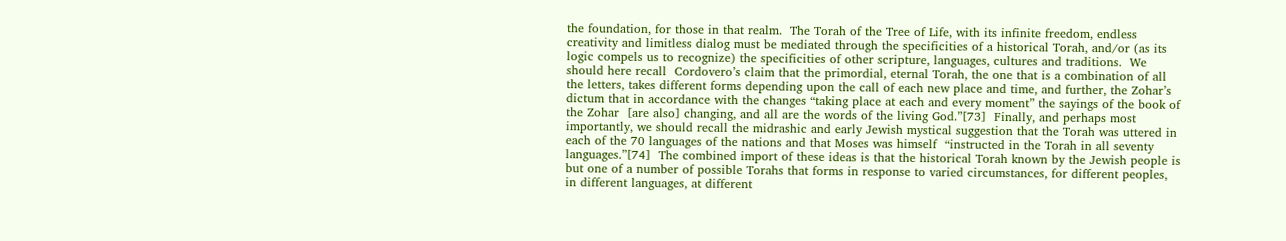the foundation, for those in that realm.  The Torah of the Tree of Life, with its infinite freedom, endless creativity and limitless dialog must be mediated through the specificities of a historical Torah, and/or (as its logic compels us to recognize) the specificities of other scripture, languages, cultures and traditions.  We should here recall  Cordovero’s claim that the primordial, eternal Torah, the one that is a combination of all the letters, takes different forms depending upon the call of each new place and time, and further, the Zohar’s dictum that in accordance with the changes “taking place at each and every moment” the sayings of the book of the Zohar  [are also] changing, and all are the words of the living God.”[73]  Finally, and perhaps most importantly, we should recall the midrashic and early Jewish mystical suggestion that the Torah was uttered in each of the 70 languages of the nations and that Moses was himself  “instructed in the Torah in all seventy languages.”[74]  The combined import of these ideas is that the historical Torah known by the Jewish people is but one of a number of possible Torahs that forms in response to varied circumstances, for different peoples, in different languages, at different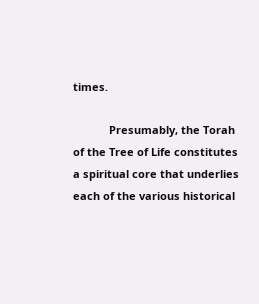times.

            Presumably, the Torah of the Tree of Life constitutes a spiritual core that underlies each of the various historical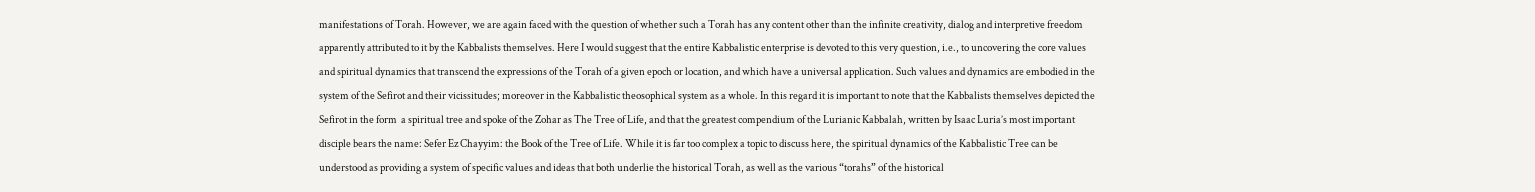manifestations of Torah. However, we are again faced with the question of whether such a Torah has any content other than the infinite creativity, dialog and interpretive freedom apparently attributed to it by the Kabbalists themselves. Here I would suggest that the entire Kabbalistic enterprise is devoted to this very question, i.e., to uncovering the core values and spiritual dynamics that transcend the expressions of the Torah of a given epoch or location, and which have a universal application. Such values and dynamics are embodied in the system of the Sefirot and their vicissitudes; moreover in the Kabbalistic theosophical system as a whole. In this regard it is important to note that the Kabbalists themselves depicted the Sefirot in the form  a spiritual tree and spoke of the Zohar as The Tree of Life, and that the greatest compendium of the Lurianic Kabbalah, written by Isaac Luria’s most important disciple bears the name: Sefer Ez Chayyim: the Book of the Tree of Life. While it is far too complex a topic to discuss here, the spiritual dynamics of the Kabbalistic Tree can be understood as providing a system of specific values and ideas that both underlie the historical Torah, as well as the various “torahs” of the historical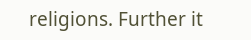religions. Further it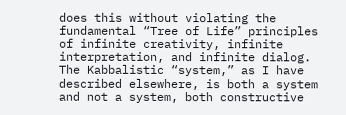does this without violating the fundamental “Tree of Life” principles of infinite creativity, infinite interpretation, and infinite dialog. The Kabbalistic “system,” as I have described elsewhere, is both a system and not a system, both constructive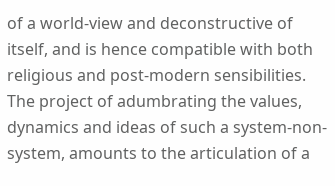of a world-view and deconstructive of itself, and is hence compatible with both religious and post-modern sensibilities.  The project of adumbrating the values, dynamics and ideas of such a system-non-system, amounts to the articulation of a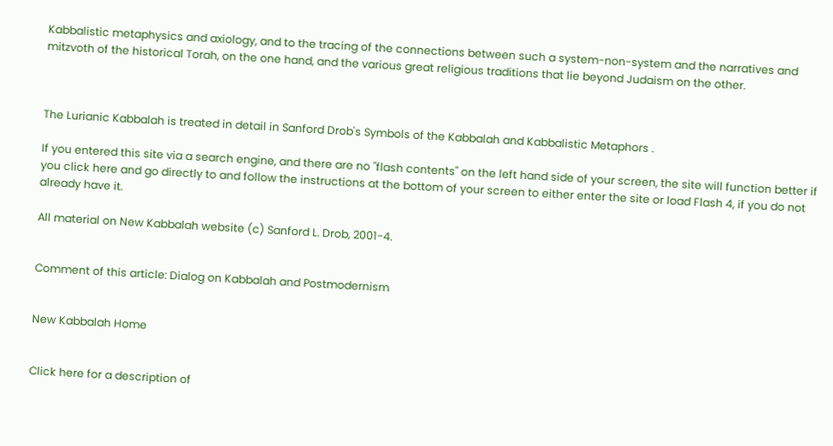Kabbalistic metaphysics and axiology, and to the tracing of the connections between such a system-non-system and the narratives and mitzvoth of the historical Torah, on the one hand, and the various great religious traditions that lie beyond Judaism on the other.



The Lurianic Kabbalah is treated in detail in Sanford Drob's Symbols of the Kabbalah and Kabbalistic Metaphors .

If you entered this site via a search engine, and there are no "flash contents" on the left hand side of your screen, the site will function better if you click here and go directly to and follow the instructions at the bottom of your screen to either enter the site or load Flash 4, if you do not already have it.

All material on New Kabbalah website (c) Sanford L. Drob, 2001-4.


Comment of this article: Dialog on Kabbalah and Postmodernism


New Kabbalah Home


Click here for a description of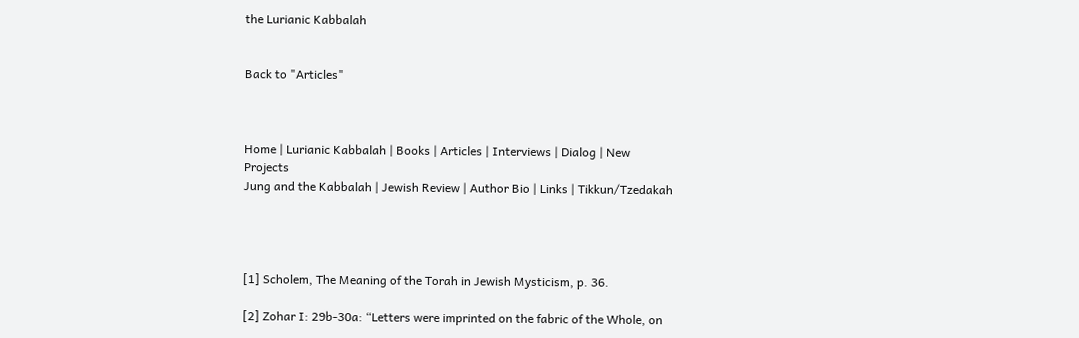the Lurianic Kabbalah


Back to "Articles"



Home | Lurianic Kabbalah | Books | Articles | Interviews | Dialog | New Projects
Jung and the Kabbalah | Jewish Review | Author Bio | Links | Tikkun/Tzedakah




[1] Scholem, The Meaning of the Torah in Jewish Mysticism, p. 36.

[2] Zohar I: 29b-30a: “Letters were imprinted on the fabric of the Whole, on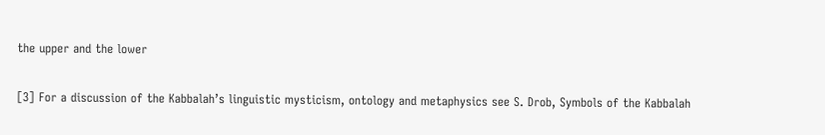the upper and the lower

[3] For a discussion of the Kabbalah’s linguistic mysticism, ontology and metaphysics see S. Drob, Symbols of the Kabbalah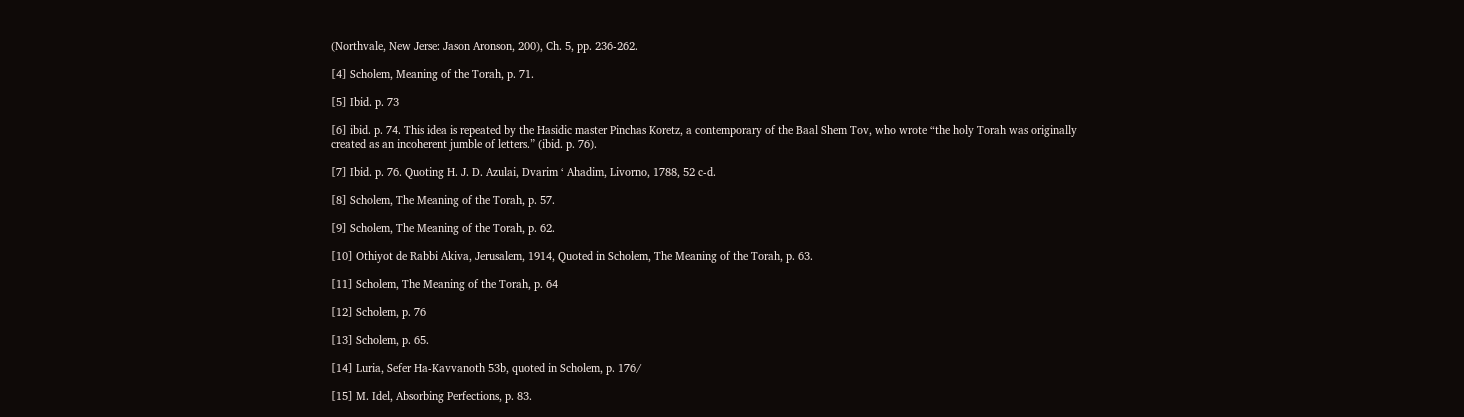(Northvale, New Jerse: Jason Aronson, 200), Ch. 5, pp. 236-262.

[4] Scholem, Meaning of the Torah, p. 71.

[5] Ibid. p. 73

[6] ibid. p. 74. This idea is repeated by the Hasidic master Pinchas Koretz, a contemporary of the Baal Shem Tov, who wrote “the holy Torah was originally created as an incoherent jumble of letters.” (ibid. p. 76).

[7] Ibid. p. 76. Quoting H. J. D. Azulai, Dvarim ‘ Ahadim, Livorno, 1788, 52 c-d.

[8] Scholem, The Meaning of the Torah, p. 57.

[9] Scholem, The Meaning of the Torah, p. 62.

[10] Othiyot de Rabbi Akiva, Jerusalem, 1914, Quoted in Scholem, The Meaning of the Torah, p. 63.

[11] Scholem, The Meaning of the Torah, p. 64

[12] Scholem, p. 76

[13] Scholem, p. 65.

[14] Luria, Sefer Ha-Kavvanoth 53b, quoted in Scholem, p. 176/

[15] M. Idel, Absorbing Perfections, p. 83.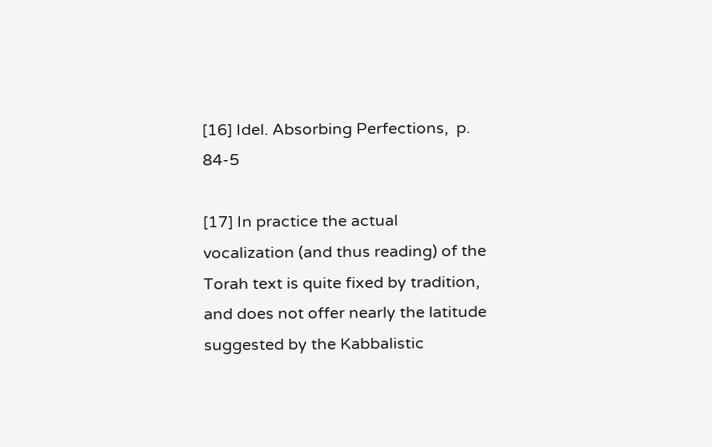[16] Idel. Absorbing Perfections,  p. 84-5

[17] In practice the actual vocalization (and thus reading) of the Torah text is quite fixed by tradition, and does not offer nearly the latitude suggested by the Kabbalistic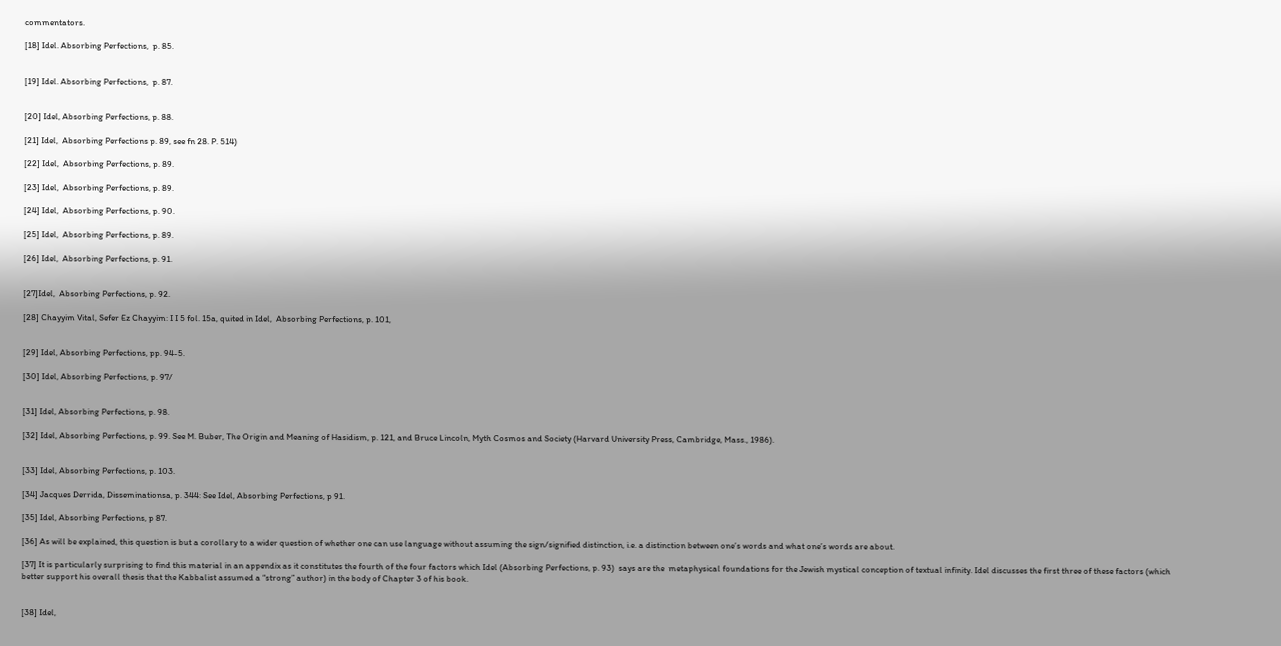commentators.

[18] Idel. Absorbing Perfections,  p. 85.


[19] Idel. Absorbing Perfections,  p. 87.


[20] Idel, Absorbing Perfections, p. 88.

[21] Idel,  Absorbing Perfections p. 89, see fn 28. P. 514)

[22] Idel,  Absorbing Perfections, p. 89.

[23] Idel,  Absorbing Perfections, p. 89.

[24] Idel,  Absorbing Perfections, p. 90.

[25] Idel,  Absorbing Perfections, p. 89.

[26] Idel,  Absorbing Perfections, p. 91.


[27]Idel,  Absorbing Perfections, p. 92.

[28] Chayyim Vital, Sefer Ez Chayyim: I I 5 fol. 15a, quited in Idel,  Absorbing Perfections, p. 101,


[29] Idel, Absorbing Perfections, pp. 94-5.

[30] Idel, Absorbing Perfections, p. 97/


[31] Idel, Absorbing Perfections, p. 98.

[32] Idel, Absorbing Perfections, p. 99. See M. Buber, The Origin and Meaning of Hasidism, p. 121, and Bruce Lincoln, Myth Cosmos and Society (Harvard University Press, Cambridge, Mass., 1986).


[33] Idel, Absorbing Perfections, p. 103.

[34] Jacques Derrida, Disseminationsa, p. 344: See Idel, Absorbing Perfections, p 91.

[35] Idel, Absorbing Perfections, p 87.

[36] As will be explained, this question is but a corollary to a wider question of whether one can use language without assuming the sign/signified distinction, i.e. a distinction between one’s words and what one’s words are about.

[37] It is particularly surprising to find this material in an appendix as it constitutes the fourth of the four factors which Idel (Absorbing Perfections, p. 93)  says are the  metaphysical foundations for the Jewish mystical conception of textual infinity. Idel discusses the first three of these factors (which better support his overall thesis that the Kabbalist assumed a “strong” author) in the body of Chapter 3 of his book.


[38] Idel,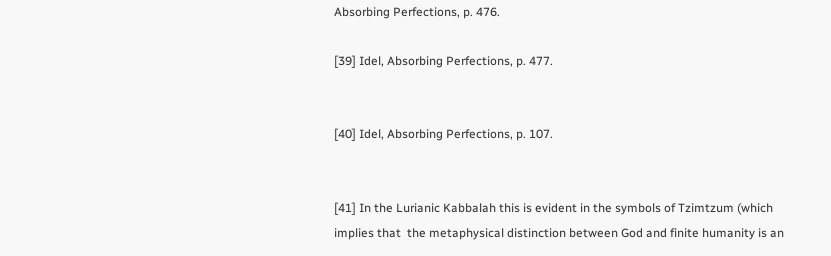Absorbing Perfections, p. 476.

[39] Idel, Absorbing Perfections, p. 477.


[40] Idel, Absorbing Perfections, p. 107.


[41] In the Lurianic Kabbalah this is evident in the symbols of Tzimtzum (which implies that  the metaphysical distinction between God and finite humanity is an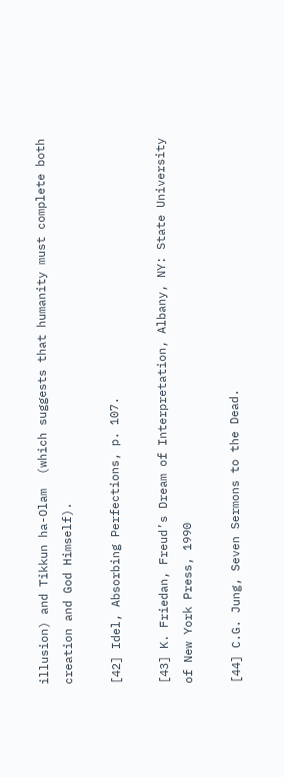illusion) and Tikkun ha-Olam  (which suggests that humanity must complete both creation and God Himself).

[42] Idel, Absorbing Perfections, p. 107.

[43] K. Friedan, Freud’s Dream of Interpretation, Albany, NY: State University of New York Press, 1990

[44] C.G. Jung, Seven Sermons to the Dead.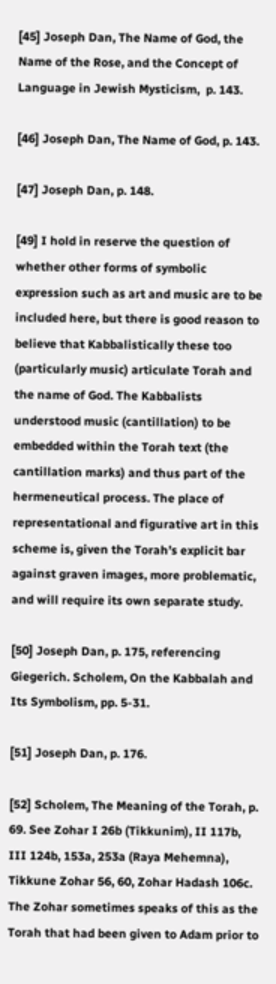[45] Joseph Dan, The Name of God, the Name of the Rose, and the Concept of Language in Jewish Mysticism,  p. 143.

[46] Joseph Dan, The Name of God, p. 143.

[47] Joseph Dan, p. 148.

[49] I hold in reserve the question of whether other forms of symbolic expression such as art and music are to be included here, but there is good reason to believe that Kabbalistically these too (particularly music) articulate Torah and the name of God. The Kabbalists understood music (cantillation) to be embedded within the Torah text (the cantillation marks) and thus part of the hermeneutical process. The place of representational and figurative art in this scheme is, given the Torah’s explicit bar against graven images, more problematic, and will require its own separate study.

[50] Joseph Dan, p. 175, referencing Giegerich. Scholem, On the Kabbalah and Its Symbolism, pp. 5-31.

[51] Joseph Dan, p. 176.

[52] Scholem, The Meaning of the Torah, p. 69. See Zohar I 26b (Tikkunim), II 117b, III 124b, 153a, 253a (Raya Mehemna), Tikkune Zohar 56, 60, Zohar Hadash 106c. The Zohar sometimes speaks of this as the Torah that had been given to Adam prior to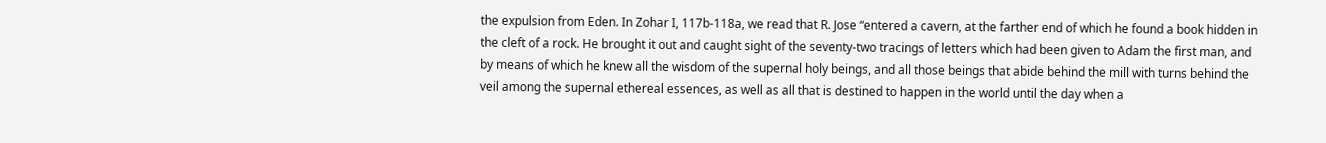the expulsion from Eden. In Zohar I, 117b-118a, we read that R. Jose “entered a cavern, at the farther end of which he found a book hidden in the cleft of a rock. He brought it out and caught sight of the seventy-two tracings of letters which had been given to Adam the first man, and by means of which he knew all the wisdom of the supernal holy beings, and all those beings that abide behind the mill with turns behind the veil among the supernal ethereal essences, as well as all that is destined to happen in the world until the day when a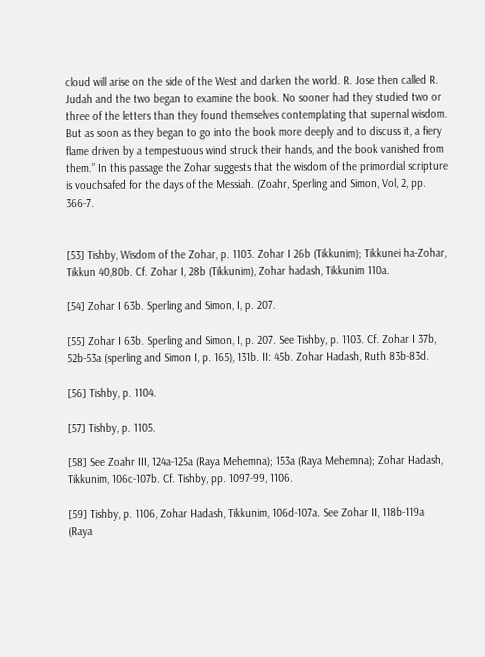cloud will arise on the side of the West and darken the world. R. Jose then called R. Judah and the two began to examine the book. No sooner had they studied two or three of the letters than they found themselves contemplating that supernal wisdom. But as soon as they began to go into the book more deeply and to discuss it, a fiery flame driven by a tempestuous wind struck their hands, and the book vanished from them.” In this passage the Zohar suggests that the wisdom of the primordial scripture is vouchsafed for the days of the Messiah. (Zoahr, Sperling and Simon, Vol, 2, pp. 366-7.


[53] Tishby, Wisdom of the Zohar, p. 1103. Zohar I 26b (Tikkunim); Tikkunei ha-Zohar, Tikkun 40,80b. Cf. Zohar I, 28b (Tikkunim), Zohar hadash, Tikkunim 110a.

[54] Zohar I 63b. Sperling and Simon, I, p. 207.

[55] Zohar I 63b. Sperling and Simon, I, p. 207. See Tishby, p. 1103. Cf. Zohar I 37b, 52b-53a (sperling and Simon I, p. 165), 131b. II: 45b. Zohar Hadash, Ruth 83b-83d.

[56] Tishby, p. 1104.

[57] Tishby, p. 1105.

[58] See Zoahr III, 124a-125a (Raya Mehemna); 153a (Raya Mehemna); Zohar Hadash, Tikkunim, 106c-107b. Cf. Tishby, pp. 1097-99, 1106.

[59] Tishby, p. 1106, Zohar Hadash, Tikkunim, 106d-107a. See Zohar II, 118b-119a (Raya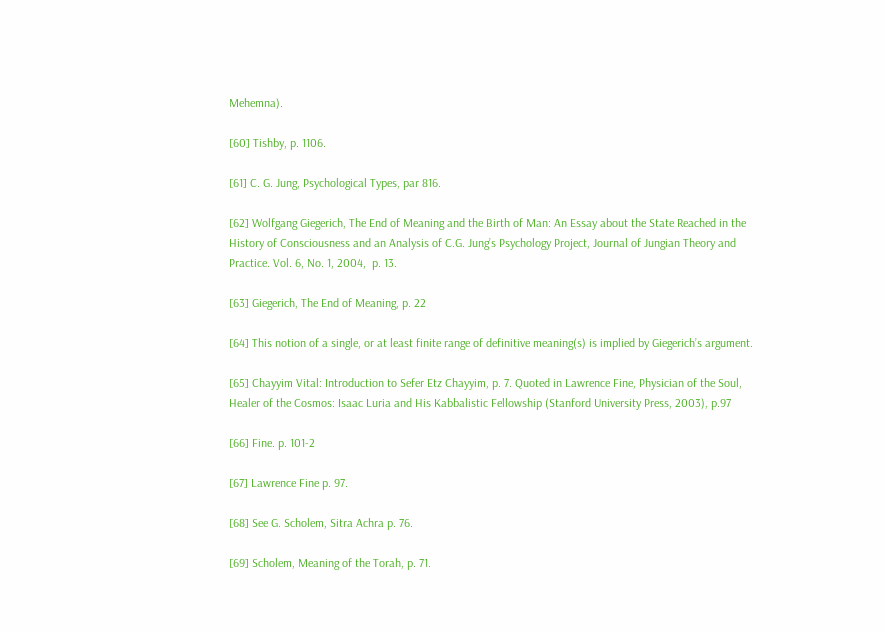Mehemna).

[60] Tishby, p. 1106.

[61] C. G. Jung, Psychological Types, par 816.

[62] Wolfgang Giegerich, The End of Meaning and the Birth of Man: An Essay about the State Reached in the History of Consciousness and an Analysis of C.G. Jung’s Psychology Project, Journal of Jungian Theory and Practice. Vol. 6, No. 1, 2004,  p. 13.

[63] Giegerich, The End of Meaning, p. 22

[64] This notion of a single, or at least finite range of definitive meaning(s) is implied by Giegerich’s argument.

[65] Chayyim Vital: Introduction to Sefer Etz Chayyim, p. 7. Quoted in Lawrence Fine, Physician of the Soul, Healer of the Cosmos: Isaac Luria and His Kabbalistic Fellowship (Stanford University Press, 2003), p.97

[66] Fine. p. 101-2

[67] Lawrence Fine p. 97.

[68] See G. Scholem, Sitra Achra p. 76.

[69] Scholem, Meaning of the Torah, p. 71.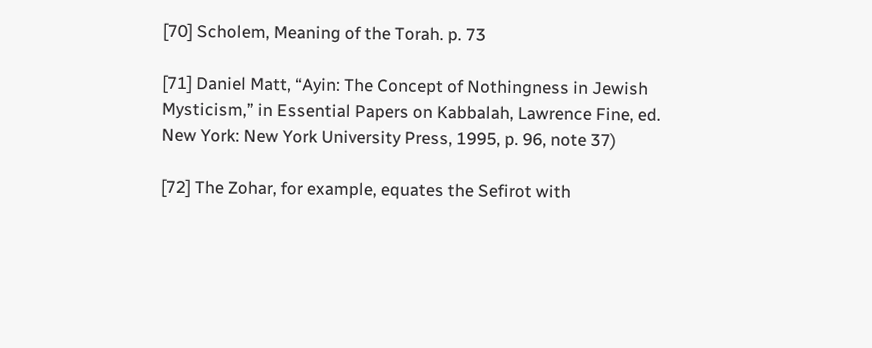[70] Scholem, Meaning of the Torah. p. 73

[71] Daniel Matt, “Ayin: The Concept of Nothingness in Jewish Mysticism,” in Essential Papers on Kabbalah, Lawrence Fine, ed.  New York: New York University Press, 1995, p. 96, note 37)

[72] The Zohar, for example, equates the Sefirot with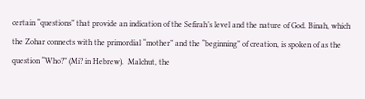certain “questions” that provide an indication of the Sefirah’s level and the nature of God. Binah, which the Zohar connects with the primordial “mother” and the “beginning” of creation, is spoken of as the question “Who?” (Mi? in Hebrew).  Malchut, the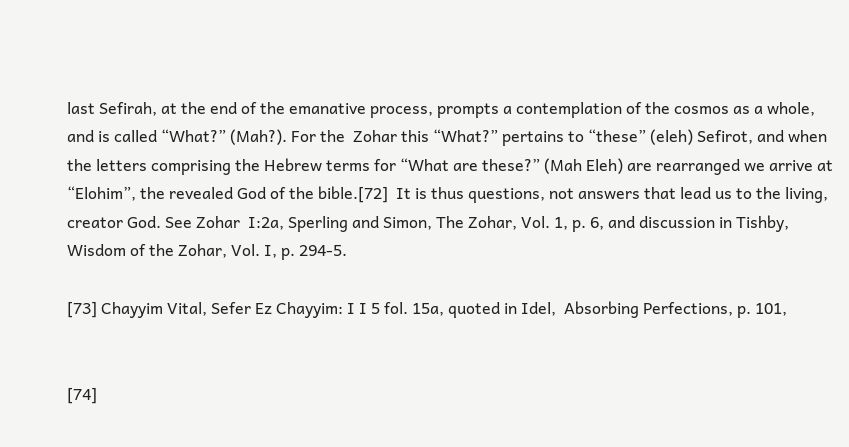last Sefirah, at the end of the emanative process, prompts a contemplation of the cosmos as a whole, and is called “What?” (Mah?). For the  Zohar this “What?” pertains to “these” (eleh) Sefirot, and when the letters comprising the Hebrew terms for “What are these?” (Mah Eleh) are rearranged we arrive at “Elohim”, the revealed God of the bible.[72]  It is thus questions, not answers that lead us to the living, creator God. See Zohar  I:2a, Sperling and Simon, The Zohar, Vol. 1, p. 6, and discussion in Tishby, Wisdom of the Zohar, Vol. I, p. 294-5.

[73] Chayyim Vital, Sefer Ez Chayyim: I I 5 fol. 15a, quoted in Idel,  Absorbing Perfections, p. 101,


[74]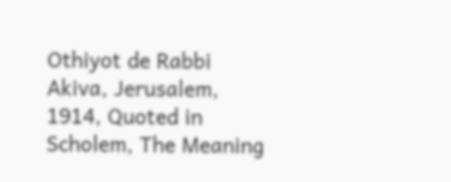Othiyot de Rabbi Akiva, Jerusalem, 1914, Quoted in Scholem, The Meaning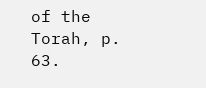of the Torah, p. 63.